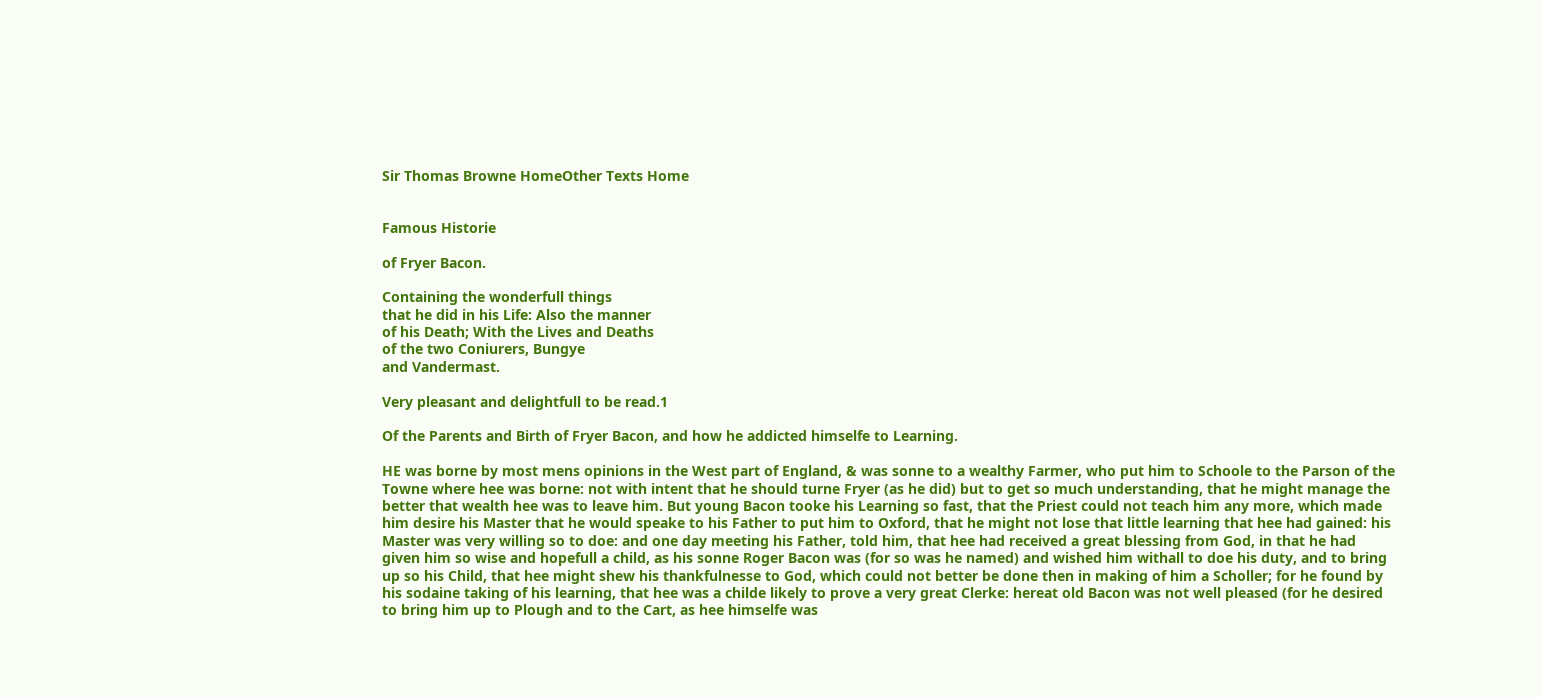Sir Thomas Browne HomeOther Texts Home


Famous Historie

of Fryer Bacon.

Containing the wonderfull things
that he did in his Life: Also the manner
of his Death; With the Lives and Deaths
of the two Coniurers, Bungye
and Vandermast.

Very pleasant and delightfull to be read.1

Of the Parents and Birth of Fryer Bacon, and how he addicted himselfe to Learning.

HE was borne by most mens opinions in the West part of England, & was sonne to a wealthy Farmer, who put him to Schoole to the Parson of the Towne where hee was borne: not with intent that he should turne Fryer (as he did) but to get so much understanding, that he might manage the better that wealth hee was to leave him. But young Bacon tooke his Learning so fast, that the Priest could not teach him any more, which made him desire his Master that he would speake to his Father to put him to Oxford, that he might not lose that little learning that hee had gained: his Master was very willing so to doe: and one day meeting his Father, told him, that hee had received a great blessing from God, in that he had given him so wise and hopefull a child, as his sonne Roger Bacon was (for so was he named) and wished him withall to doe his duty, and to bring up so his Child, that hee might shew his thankfulnesse to God, which could not better be done then in making of him a Scholler; for he found by his sodaine taking of his learning, that hee was a childe likely to prove a very great Clerke: hereat old Bacon was not well pleased (for he desired to bring him up to Plough and to the Cart, as hee himselfe was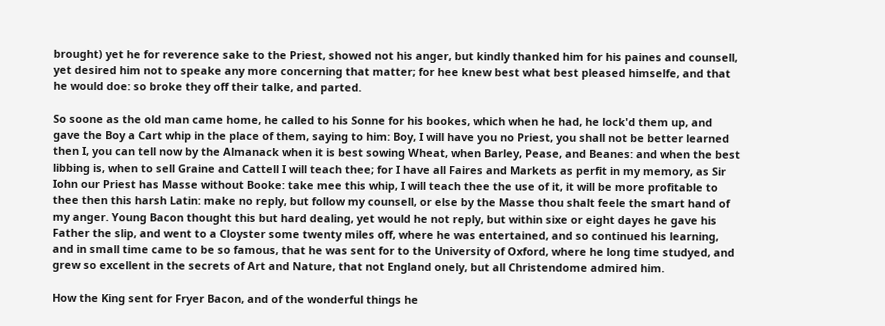brought) yet he for reverence sake to the Priest, showed not his anger, but kindly thanked him for his paines and counsell, yet desired him not to speake any more concerning that matter; for hee knew best what best pleased himselfe, and that he would doe: so broke they off their talke, and parted.

So soone as the old man came home, he called to his Sonne for his bookes, which when he had, he lock'd them up, and gave the Boy a Cart whip in the place of them, saying to him: Boy, I will have you no Priest, you shall not be better learned then I, you can tell now by the Almanack when it is best sowing Wheat, when Barley, Pease, and Beanes: and when the best libbing is, when to sell Graine and Cattell I will teach thee; for I have all Faires and Markets as perfit in my memory, as Sir Iohn our Priest has Masse without Booke: take mee this whip, I will teach thee the use of it, it will be more profitable to thee then this harsh Latin: make no reply, but follow my counsell, or else by the Masse thou shalt feele the smart hand of my anger. Young Bacon thought this but hard dealing, yet would he not reply, but within sixe or eight dayes he gave his Father the slip, and went to a Cloyster some twenty miles off, where he was entertained, and so continued his learning, and in small time came to be so famous, that he was sent for to the University of Oxford, where he long time studyed, and grew so excellent in the secrets of Art and Nature, that not England onely, but all Christendome admired him.

How the King sent for Fryer Bacon, and of the wonderful things he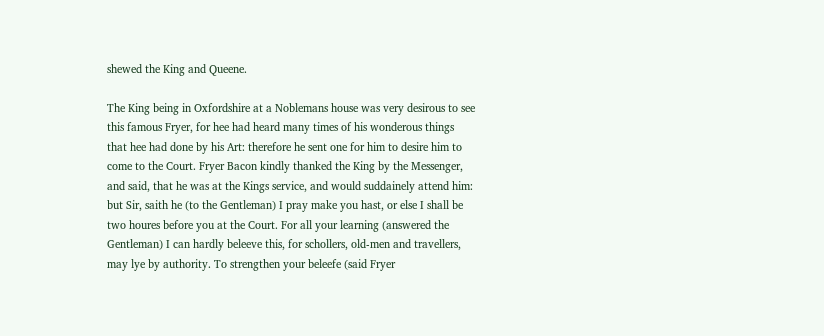shewed the King and Queene.

The King being in Oxfordshire at a Noblemans house was very desirous to see this famous Fryer, for hee had heard many times of his wonderous things that hee had done by his Art: therefore he sent one for him to desire him to come to the Court. Fryer Bacon kindly thanked the King by the Messenger, and said, that he was at the Kings service, and would suddainely attend him: but Sir, saith he (to the Gentleman) I pray make you hast, or else I shall be two houres before you at the Court. For all your learning (answered the Gentleman) I can hardly beleeve this, for schollers, old-men and travellers, may lye by authority. To strengthen your beleefe (said Fryer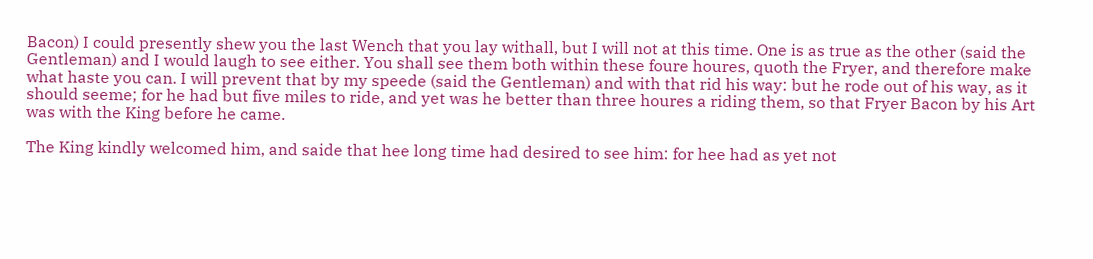Bacon) I could presently shew you the last Wench that you lay withall, but I will not at this time. One is as true as the other (said the Gentleman) and I would laugh to see either. You shall see them both within these foure houres, quoth the Fryer, and therefore make what haste you can. I will prevent that by my speede (said the Gentleman) and with that rid his way: but he rode out of his way, as it should seeme; for he had but five miles to ride, and yet was he better than three houres a riding them, so that Fryer Bacon by his Art was with the King before he came.

The King kindly welcomed him, and saide that hee long time had desired to see him: for hee had as yet not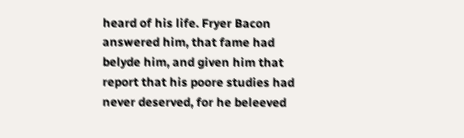heard of his life. Fryer Bacon answered him, that fame had belyde him, and given him that report that his poore studies had never deserved, for he beleeved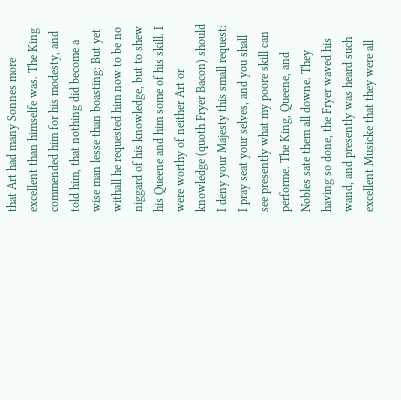that Art had many Sonnes more excellent than himselfe was. The King commended him for his modesty, and told him, that nothing did become a wise man lesse than boasting: But yet withall he requested him now to be no niggard of his knowledge, but to shew his Queene and him some of his skill. I were worthy of neither Art or knowledge (quoth Fryer Bacon) should I deny your Majesty this small request: I pray seat your selves, and you shall see presently what my poore skill can performe. The King, Queene, and Nobles sate them all downe. They having so done, the Fryer waved his wand, and presently was heard such excellent Musicke that they were all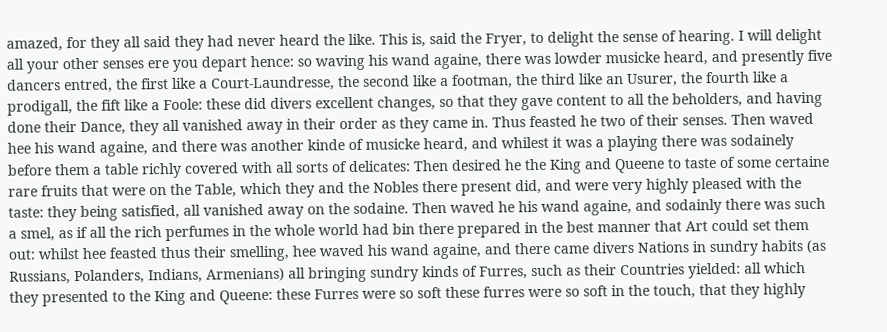amazed, for they all said they had never heard the like. This is, said the Fryer, to delight the sense of hearing. I will delight all your other senses ere you depart hence: so waving his wand againe, there was lowder musicke heard, and presently five dancers entred, the first like a Court-Laundresse, the second like a footman, the third like an Usurer, the fourth like a prodigall, the fift like a Foole: these did divers excellent changes, so that they gave content to all the beholders, and having done their Dance, they all vanished away in their order as they came in. Thus feasted he two of their senses. Then waved hee his wand againe, and there was another kinde of musicke heard, and whilest it was a playing there was sodainely before them a table richly covered with all sorts of delicates: Then desired he the King and Queene to taste of some certaine rare fruits that were on the Table, which they and the Nobles there present did, and were very highly pleased with the taste: they being satisfied, all vanished away on the sodaine. Then waved he his wand againe, and sodainly there was such a smel, as if all the rich perfumes in the whole world had bin there prepared in the best manner that Art could set them out: whilst hee feasted thus their smelling, hee waved his wand againe, and there came divers Nations in sundry habits (as Russians, Polanders, Indians, Armenians) all bringing sundry kinds of Furres, such as their Countries yielded: all which they presented to the King and Queene: these Furres were so soft these furres were so soft in the touch, that they highly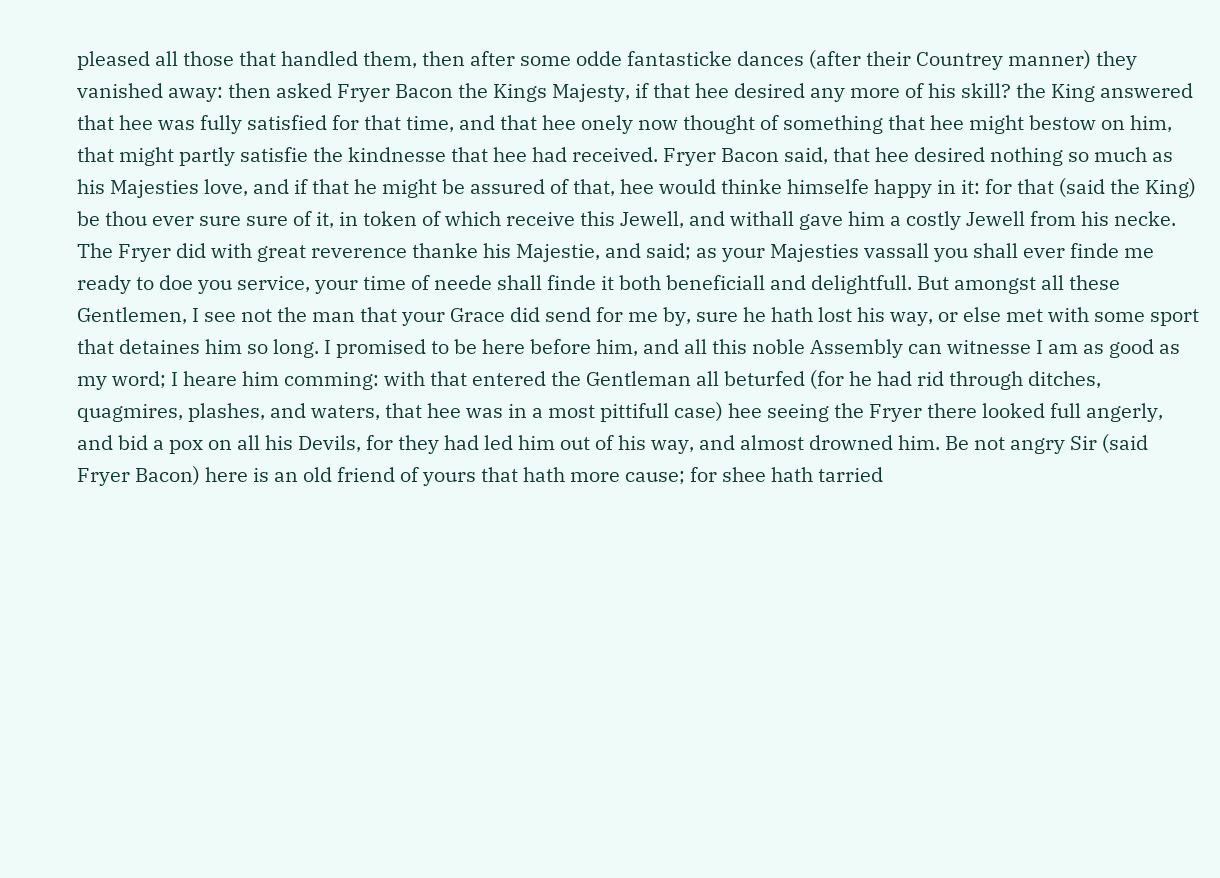pleased all those that handled them, then after some odde fantasticke dances (after their Countrey manner) they vanished away: then asked Fryer Bacon the Kings Majesty, if that hee desired any more of his skill? the King answered that hee was fully satisfied for that time, and that hee onely now thought of something that hee might bestow on him, that might partly satisfie the kindnesse that hee had received. Fryer Bacon said, that hee desired nothing so much as his Majesties love, and if that he might be assured of that, hee would thinke himselfe happy in it: for that (said the King) be thou ever sure sure of it, in token of which receive this Jewell, and withall gave him a costly Jewell from his necke. The Fryer did with great reverence thanke his Majestie, and said; as your Majesties vassall you shall ever finde me ready to doe you service, your time of neede shall finde it both beneficiall and delightfull. But amongst all these Gentlemen, I see not the man that your Grace did send for me by, sure he hath lost his way, or else met with some sport that detaines him so long. I promised to be here before him, and all this noble Assembly can witnesse I am as good as my word; I heare him comming: with that entered the Gentleman all beturfed (for he had rid through ditches, quagmires, plashes, and waters, that hee was in a most pittifull case) hee seeing the Fryer there looked full angerly, and bid a pox on all his Devils, for they had led him out of his way, and almost drowned him. Be not angry Sir (said Fryer Bacon) here is an old friend of yours that hath more cause; for shee hath tarried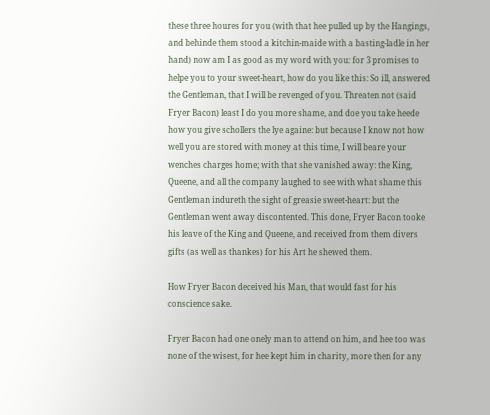these three houres for you (with that hee pulled up by the Hangings, and behinde them stood a kitchin-maide with a basting-ladle in her hand) now am I as good as my word with you: for 3 promises to helpe you to your sweet-heart, how do you like this: So ill, answered the Gentleman, that I will be revenged of you. Threaten not (said Fryer Bacon) least I do you more shame, and doe you take heede how you give schollers the lye againe: but because I know not how well you are stored with money at this time, I will beare your wenches charges home; with that she vanished away: the King, Queene, and all the company laughed to see with what shame this Gentleman indureth the sight of greasie sweet-heart: but the Gentleman went away discontented. This done, Fryer Bacon tooke his leave of the King and Queene, and received from them divers gifts (as well as thankes) for his Art he shewed them.

How Fryer Bacon deceived his Man, that would fast for his conscience sake.

Fryer Bacon had one onely man to attend on him, and hee too was none of the wisest, for hee kept him in charity, more then for any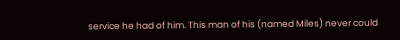service he had of him. This man of his (named Miles) never could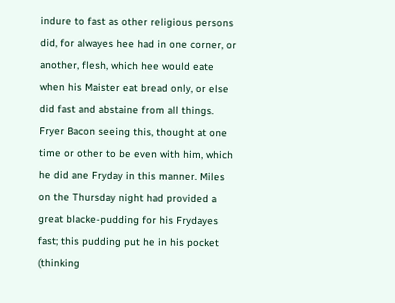indure to fast as other religious persons did, for alwayes hee had in one corner, or another, flesh, which hee would eate when his Maister eat bread only, or else did fast and abstaine from all things. Fryer Bacon seeing this, thought at one time or other to be even with him, which he did ane Fryday in this manner. Miles on the Thursday night had provided a great blacke-pudding for his Frydayes fast; this pudding put he in his pocket (thinking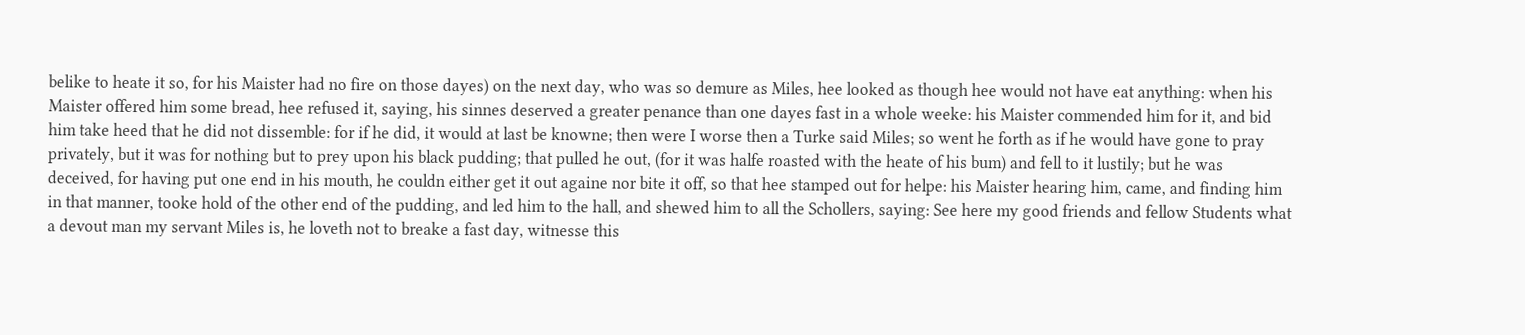belike to heate it so, for his Maister had no fire on those dayes) on the next day, who was so demure as Miles, hee looked as though hee would not have eat anything: when his Maister offered him some bread, hee refused it, saying, his sinnes deserved a greater penance than one dayes fast in a whole weeke: his Maister commended him for it, and bid him take heed that he did not dissemble: for if he did, it would at last be knowne; then were I worse then a Turke said Miles; so went he forth as if he would have gone to pray privately, but it was for nothing but to prey upon his black pudding; that pulled he out, (for it was halfe roasted with the heate of his bum) and fell to it lustily; but he was deceived, for having put one end in his mouth, he couldn either get it out againe nor bite it off, so that hee stamped out for helpe: his Maister hearing him, came, and finding him in that manner, tooke hold of the other end of the pudding, and led him to the hall, and shewed him to all the Schollers, saying: See here my good friends and fellow Students what a devout man my servant Miles is, he loveth not to breake a fast day, witnesse this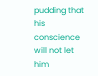pudding that his conscience will not let him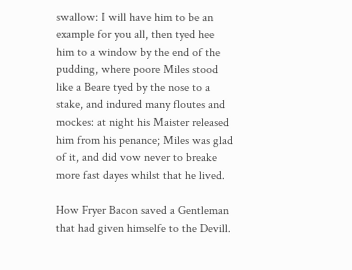swallow: I will have him to be an example for you all, then tyed hee him to a window by the end of the pudding, where poore Miles stood like a Beare tyed by the nose to a stake, and indured many floutes and mockes: at night his Maister released him from his penance; Miles was glad of it, and did vow never to breake more fast dayes whilst that he lived.

How Fryer Bacon saved a Gentleman that had given himselfe to the Devill.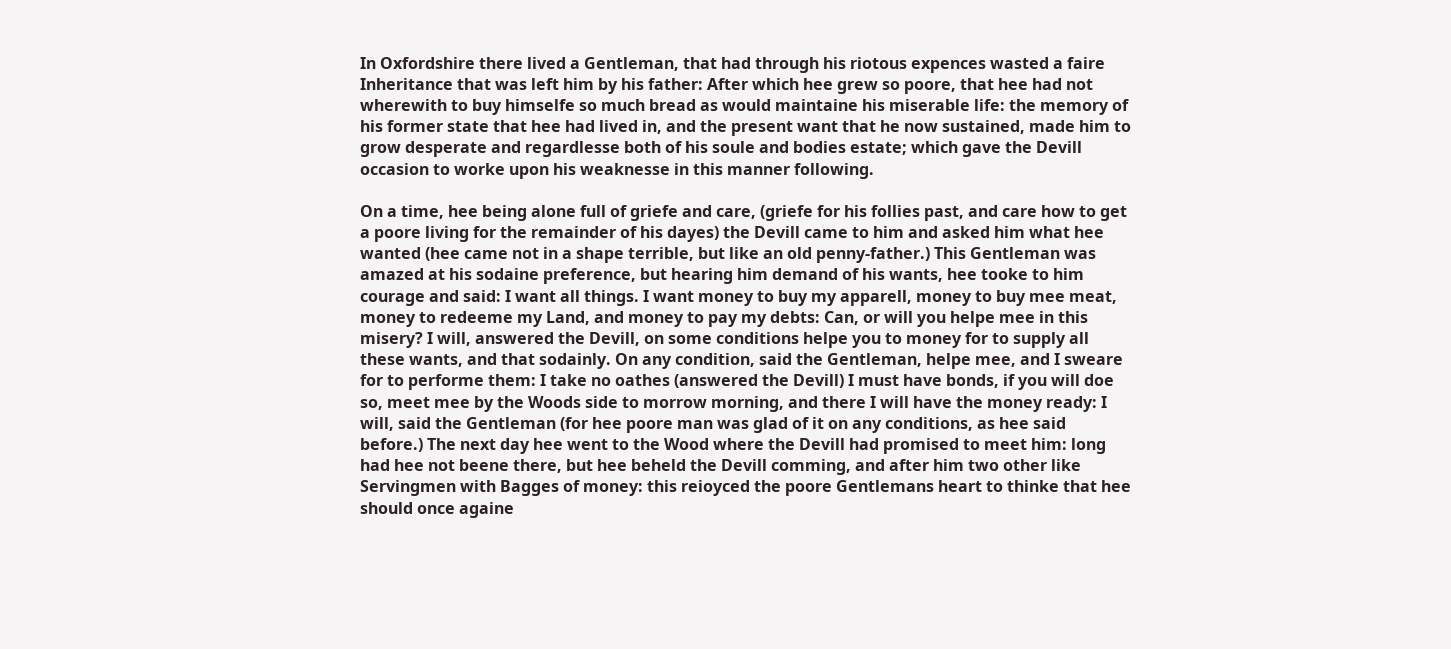In Oxfordshire there lived a Gentleman, that had through his riotous expences wasted a faire Inheritance that was left him by his father: After which hee grew so poore, that hee had not wherewith to buy himselfe so much bread as would maintaine his miserable life: the memory of his former state that hee had lived in, and the present want that he now sustained, made him to grow desperate and regardlesse both of his soule and bodies estate; which gave the Devill occasion to worke upon his weaknesse in this manner following.

On a time, hee being alone full of griefe and care, (griefe for his follies past, and care how to get a poore living for the remainder of his dayes) the Devill came to him and asked him what hee wanted (hee came not in a shape terrible, but like an old penny-father.) This Gentleman was amazed at his sodaine preference, but hearing him demand of his wants, hee tooke to him courage and said: I want all things. I want money to buy my apparell, money to buy mee meat, money to redeeme my Land, and money to pay my debts: Can, or will you helpe mee in this misery? I will, answered the Devill, on some conditions helpe you to money for to supply all these wants, and that sodainly. On any condition, said the Gentleman, helpe mee, and I sweare for to performe them: I take no oathes (answered the Devill) I must have bonds, if you will doe so, meet mee by the Woods side to morrow morning, and there I will have the money ready: I will, said the Gentleman (for hee poore man was glad of it on any conditions, as hee said before.) The next day hee went to the Wood where the Devill had promised to meet him: long had hee not beene there, but hee beheld the Devill comming, and after him two other like Servingmen with Bagges of money: this reioyced the poore Gentlemans heart to thinke that hee should once againe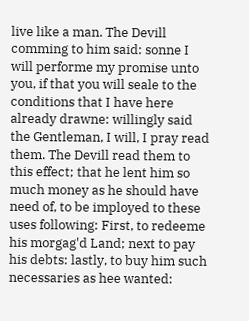live like a man. The Devill comming to him said: sonne I will performe my promise unto you, if that you will seale to the conditions that I have here already drawne: willingly said the Gentleman, I will, I pray read them. The Devill read them to this effect; that he lent him so much money as he should have need of, to be imployed to these uses following: First, to redeeme his morgag'd Land; next to pay his debts: lastly, to buy him such necessaries as hee wanted: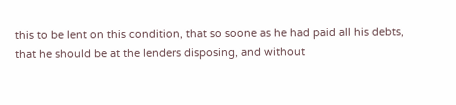this to be lent on this condition, that so soone as he had paid all his debts, that he should be at the lenders disposing, and without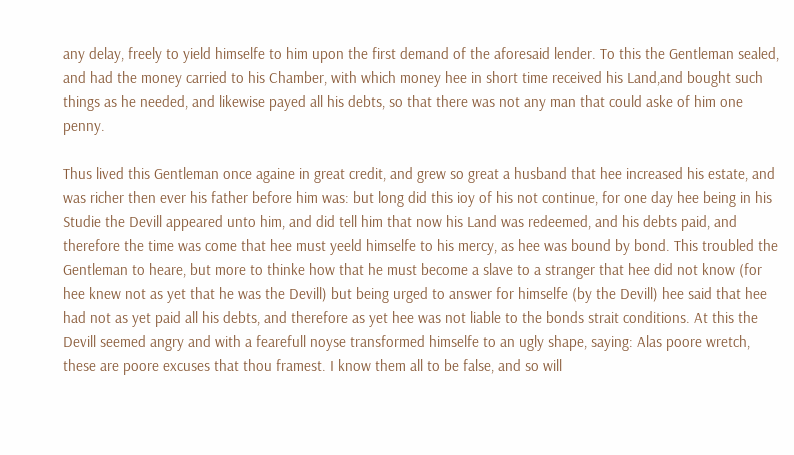any delay, freely to yield himselfe to him upon the first demand of the aforesaid lender. To this the Gentleman sealed, and had the money carried to his Chamber, with which money hee in short time received his Land,and bought such things as he needed, and likewise payed all his debts, so that there was not any man that could aske of him one penny.

Thus lived this Gentleman once againe in great credit, and grew so great a husband that hee increased his estate, and was richer then ever his father before him was: but long did this ioy of his not continue, for one day hee being in his Studie the Devill appeared unto him, and did tell him that now his Land was redeemed, and his debts paid, and therefore the time was come that hee must yeeld himselfe to his mercy, as hee was bound by bond. This troubled the Gentleman to heare, but more to thinke how that he must become a slave to a stranger that hee did not know (for hee knew not as yet that he was the Devill) but being urged to answer for himselfe (by the Devill) hee said that hee had not as yet paid all his debts, and therefore as yet hee was not liable to the bonds strait conditions. At this the Devill seemed angry and with a fearefull noyse transformed himselfe to an ugly shape, saying: Alas poore wretch, these are poore excuses that thou framest. I know them all to be false, and so will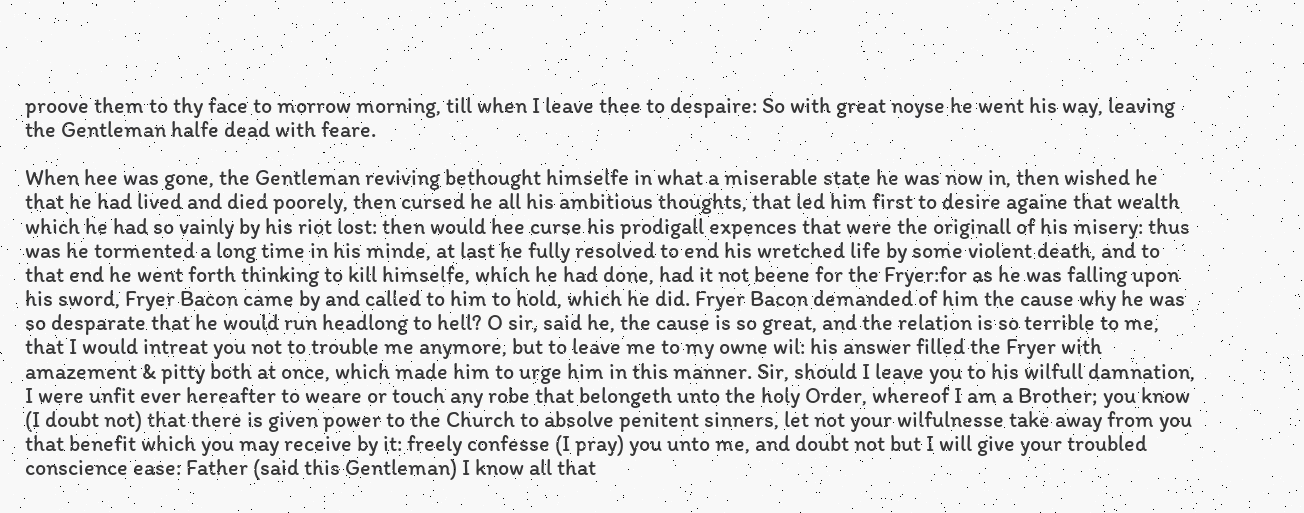proove them to thy face to morrow morning, till when I leave thee to despaire: So with great noyse he went his way, leaving the Gentleman halfe dead with feare.

When hee was gone, the Gentleman reviving bethought himselfe in what a miserable state he was now in, then wished he that he had lived and died poorely, then cursed he all his ambitious thoughts, that led him first to desire againe that wealth which he had so vainly by his riot lost: then would hee curse his prodigall expences that were the originall of his misery: thus was he tormented a long time in his minde, at last he fully resolved to end his wretched life by some violent death, and to that end he went forth thinking to kill himselfe, which he had done, had it not beene for the Fryer:for as he was falling upon his sword, Fryer Bacon came by and called to him to hold, which he did. Fryer Bacon demanded of him the cause why he was so desparate that he would run headlong to hell? O sir, said he, the cause is so great, and the relation is so terrible to me, that I would intreat you not to trouble me anymore, but to leave me to my owne wil: his answer filled the Fryer with amazement & pitty both at once, which made him to urge him in this manner. Sir, should I leave you to his wilfull damnation, I were unfit ever hereafter to weare or touch any robe that belongeth unto the holy Order, whereof I am a Brother; you know (I doubt not) that there is given power to the Church to absolve penitent sinners, let not your wilfulnesse take away from you that benefit which you may receive by it: freely confesse (I pray) you unto me, and doubt not but I will give your troubled conscience ease: Father (said this Gentleman) I know all that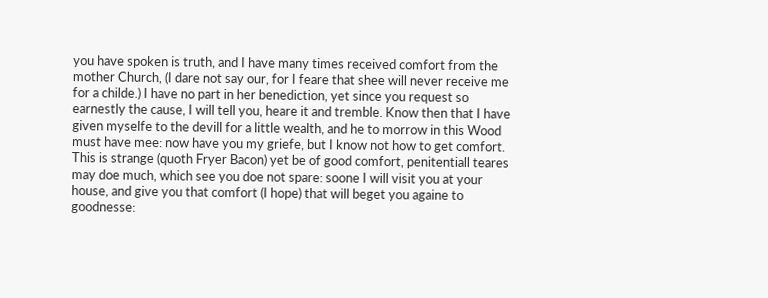you have spoken is truth, and I have many times received comfort from the mother Church, (I dare not say our, for I feare that shee will never receive me for a childe.) I have no part in her benediction, yet since you request so earnestly the cause, I will tell you, heare it and tremble. Know then that I have given myselfe to the devill for a little wealth, and he to morrow in this Wood must have mee: now have you my griefe, but I know not how to get comfort. This is strange (quoth Fryer Bacon) yet be of good comfort, penitentiall teares may doe much, which see you doe not spare: soone I will visit you at your house, and give you that comfort (I hope) that will beget you againe to goodnesse: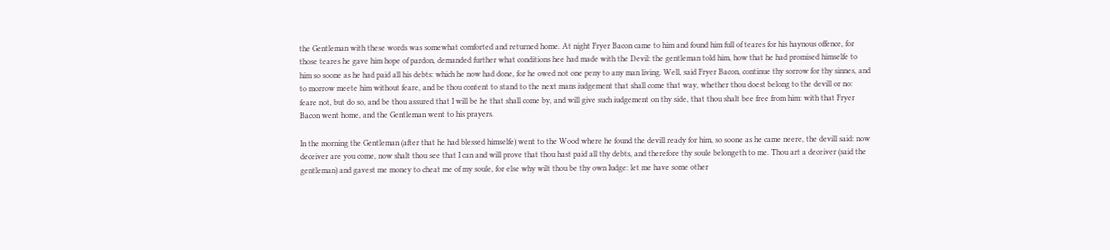the Gentleman with these words was somewhat comforted and returned home. At night Fryer Bacon came to him and found him full of teares for his haynous offence, for those teares he gave him hope of pardon, demanded further what conditions hee had made with the Devil: the gentleman told him, how that he had promised himselfe to him so soone as he had paid all his debts: which he now had done, for he owed not one peny to any man living. Well, said Fryer Bacon, continue thy sorrow for thy sinnes, and to morrow meete him without feare, and be thou content to stand to the next mans iudgement that shall come that way, whether thou doest belong to the devill or no: feare not, but do so, and be thou assured that I will be he that shall come by, and will give such iudgement on thy side, that thou shalt bee free from him: with that Fryer Bacon went home, and the Gentleman went to his prayers.

In the morning the Gentleman (after that he had blessed himselfe) went to the Wood where he found the devill ready for him, so soone as he came neere, the devill said: now deceiver are you come, now shalt thou see that I can and will prove that thou hast paid all thy debts, and therefore thy soule belongeth to me. Thou art a deceiver (said the gentleman) and gavest me money to cheat me of my soule, for else why wilt thou be thy own Iudge: let me have some other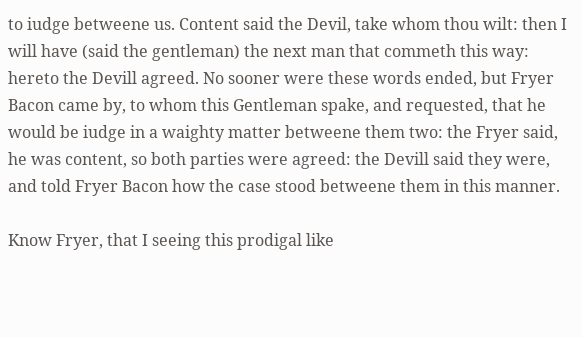to iudge betweene us. Content said the Devil, take whom thou wilt: then I will have (said the gentleman) the next man that commeth this way: hereto the Devill agreed. No sooner were these words ended, but Fryer Bacon came by, to whom this Gentleman spake, and requested, that he would be iudge in a waighty matter betweene them two: the Fryer said, he was content, so both parties were agreed: the Devill said they were, and told Fryer Bacon how the case stood betweene them in this manner.

Know Fryer, that I seeing this prodigal like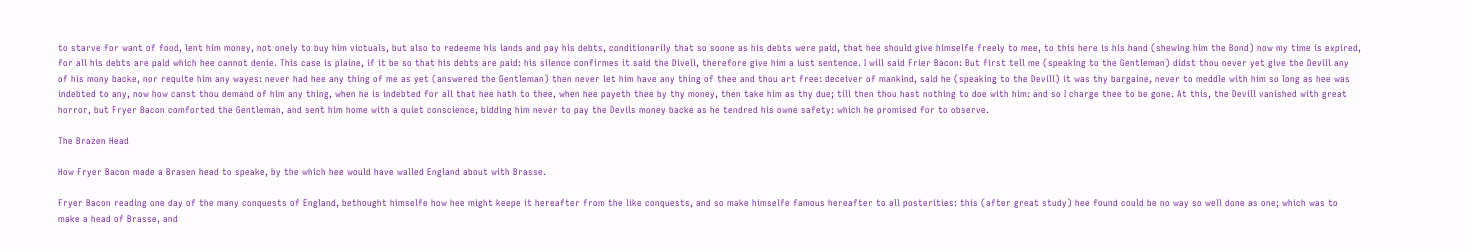to starve for want of food, lent him money, not onely to buy him victuals, but also to redeeme his lands and pay his debts, conditionarily that so soone as his debts were paid, that hee should give himselfe freely to mee, to this here is his hand (shewing him the Bond) now my time is expired, for all his debts are paid which hee cannot denie. This case is plaine, if it be so that his debts are paid: his silence confirmes it said the Divell, therefore give him a iust sentence. I will said Frier Bacon: But first tell me (speaking to the Gentleman) didst thou never yet give the Devill any of his mony backe, nor requite him any wayes: never had hee any thing of me as yet (answered the Gentleman) then never let him have any thing of thee and thou art free: deceiver of mankind, said he (speaking to the Devill) it was thy bargaine, never to meddle with him so long as hee was indebted to any, now how canst thou demand of him any thing, when he is indebted for all that hee hath to thee, when hee payeth thee by thy money, then take him as thy due; till then thou hast nothing to doe with him: and so I charge thee to be gone. At this, the Devill vanished with great horror, but Fryer Bacon comforted the Gentleman, and sent him home with a quiet conscience, bidding him never to pay the Devils money backe as he tendred his owne safety: which he promised for to observe.

The Brazen Head

How Fryer Bacon made a Brasen head to speake, by the which hee would have walled England about with Brasse.

Fryer Bacon reading one day of the many conquests of England, bethought himselfe how hee might keepe it hereafter from the like conquests, and so make himselfe famous hereafter to all posterities: this (after great study) hee found could be no way so well done as one; which was to make a head of Brasse, and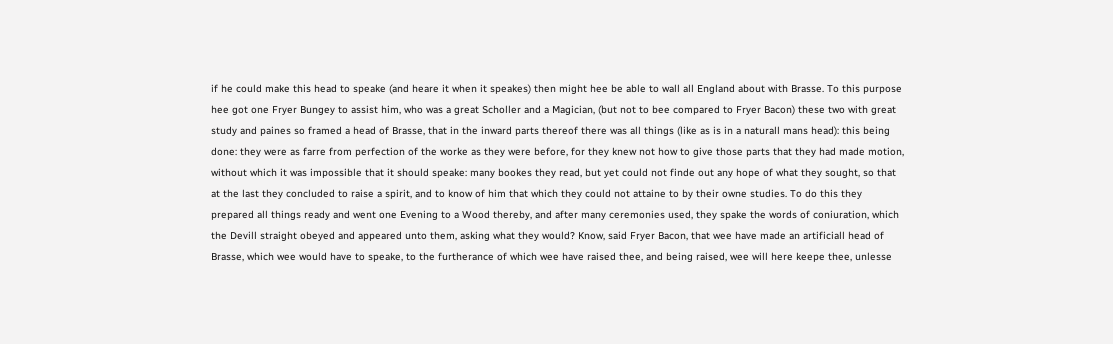if he could make this head to speake (and heare it when it speakes) then might hee be able to wall all England about with Brasse. To this purpose hee got one Fryer Bungey to assist him, who was a great Scholler and a Magician, (but not to bee compared to Fryer Bacon) these two with great study and paines so framed a head of Brasse, that in the inward parts thereof there was all things (like as is in a naturall mans head): this being done: they were as farre from perfection of the worke as they were before, for they knew not how to give those parts that they had made motion, without which it was impossible that it should speake: many bookes they read, but yet could not finde out any hope of what they sought, so that at the last they concluded to raise a spirit, and to know of him that which they could not attaine to by their owne studies. To do this they prepared all things ready and went one Evening to a Wood thereby, and after many ceremonies used, they spake the words of coniuration, which the Devill straight obeyed and appeared unto them, asking what they would? Know, said Fryer Bacon, that wee have made an artificiall head of Brasse, which wee would have to speake, to the furtherance of which wee have raised thee, and being raised, wee will here keepe thee, unlesse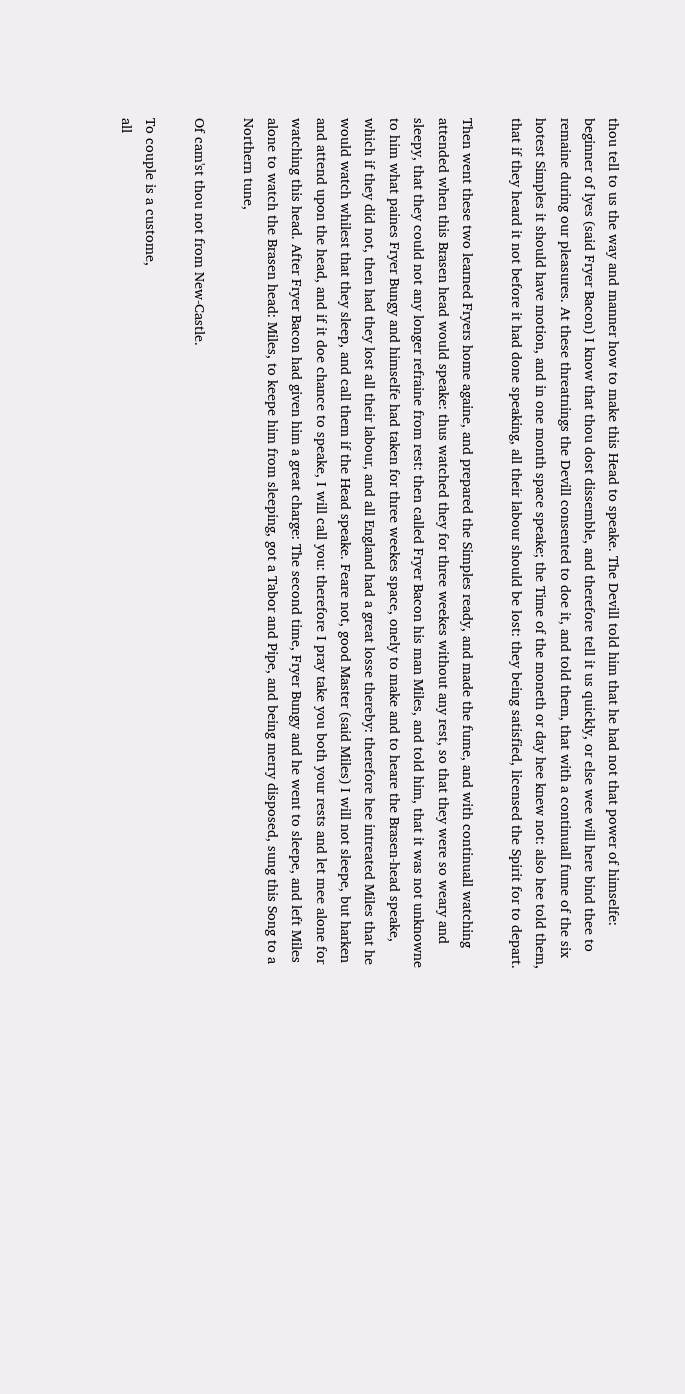thou tell to us the way and manner how to make this Head to speake. The Devill told him that he had not that power of himselfe: beginner of lyes (said Fryer Bacon) I know that thou dost dissemble, and therefore tell it us quickly, or else wee will here bind thee to remaine during our pleasures. At these threatnings the Devill consented to doe it, and told them, that with a continuall fume of the six hotest Simples it should have motion, and in one month space speake; the Time of the moneth or day hee knew not: also hee told them, that if they heard it not before it had done speaking, all their labour should be lost: they being satisfied, licensed the Spirit for to depart.

Then went these two learned Fryers home againe, and prepared the Simples ready, and made the fume, and with continuall watching attended when this Brasen head would speake: thus watched they for three weekes without any rest, so that they were so weary and sleepy, that they could not any longer refraine from rest: then called Fryer Bacon his man Miles, and told him, that it was not unknowne to him what paines Fryer Bungy and himselfe had taken for three weekes space, onely to make and to heare the Brasen-head speake, which if they did not, then had they lost all their labour, and all England had a great losse thereby: therefore hee intreated Miles that he would watch whilest that they sleep, and call them if the Head speake. Feare not, good Master (said Miles) I will not sleepe, but harken and attend upon the head, and if it doe chance to speake, I will call you: therefore I pray take you both your rests and let mee alone for watching this head. After Fryer Bacon had given him a great charge: The second time, Fryer Bungy and he went to sleepe, and left Miles alone to watch the Brasen head: Miles, to keepe him from sleeping, got a Tabor and Pipe, and being merry disposed, sung this Song to a Northern tune,

Of cam'st thou not from New-Castle.

To couple is a custome,
all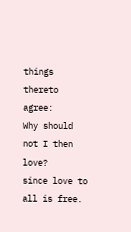things thereto agree:
Why should not I then love?
since love to all is free.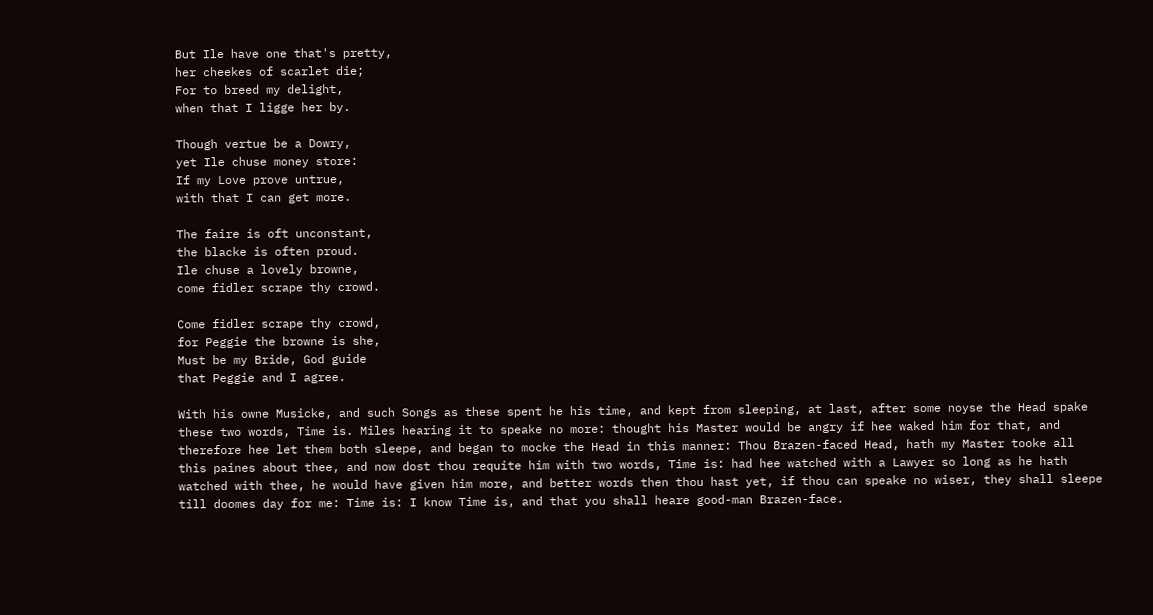But Ile have one that's pretty,
her cheekes of scarlet die;
For to breed my delight,
when that I ligge her by.

Though vertue be a Dowry,
yet Ile chuse money store:
If my Love prove untrue,
with that I can get more.

The faire is oft unconstant,
the blacke is often proud.
Ile chuse a lovely browne,
come fidler scrape thy crowd.

Come fidler scrape thy crowd,
for Peggie the browne is she,
Must be my Bride, God guide
that Peggie and I agree.

With his owne Musicke, and such Songs as these spent he his time, and kept from sleeping, at last, after some noyse the Head spake these two words, Time is. Miles hearing it to speake no more: thought his Master would be angry if hee waked him for that, and therefore hee let them both sleepe, and began to mocke the Head in this manner: Thou Brazen-faced Head, hath my Master tooke all this paines about thee, and now dost thou requite him with two words, Time is: had hee watched with a Lawyer so long as he hath watched with thee, he would have given him more, and better words then thou hast yet, if thou can speake no wiser, they shall sleepe till doomes day for me: Time is: I know Time is, and that you shall heare good-man Brazen-face.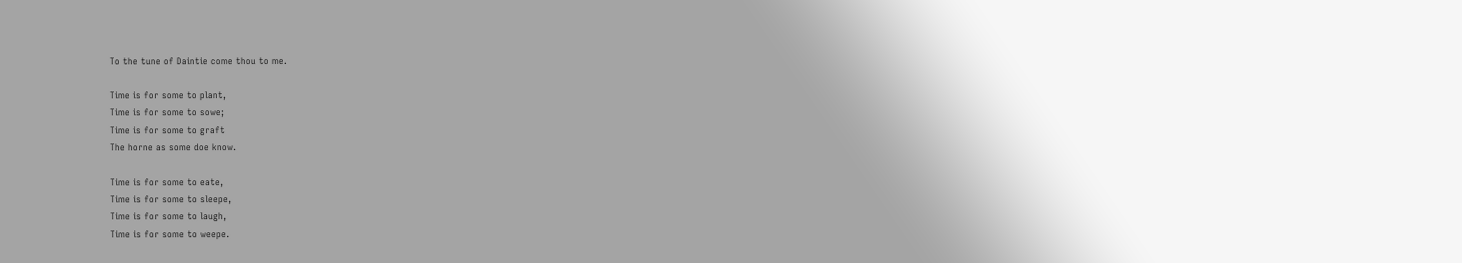To the tune of Daintie come thou to me.

Time is for some to plant,
Time is for some to sowe;
Time is for some to graft
The horne as some doe know.

Time is for some to eate,
Time is for some to sleepe,
Time is for some to laugh,
Time is for some to weepe.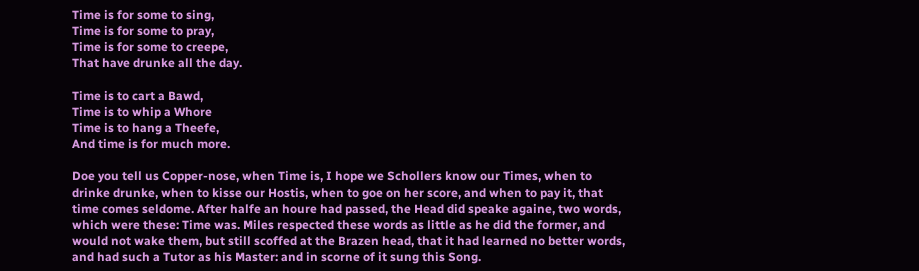Time is for some to sing,
Time is for some to pray,
Time is for some to creepe,
That have drunke all the day.

Time is to cart a Bawd,
Time is to whip a Whore
Time is to hang a Theefe,
And time is for much more.

Doe you tell us Copper-nose, when Time is, I hope we Schollers know our Times, when to drinke drunke, when to kisse our Hostis, when to goe on her score, and when to pay it, that time comes seldome. After halfe an houre had passed, the Head did speake againe, two words, which were these: Time was. Miles respected these words as little as he did the former, and would not wake them, but still scoffed at the Brazen head, that it had learned no better words, and had such a Tutor as his Master: and in scorne of it sung this Song.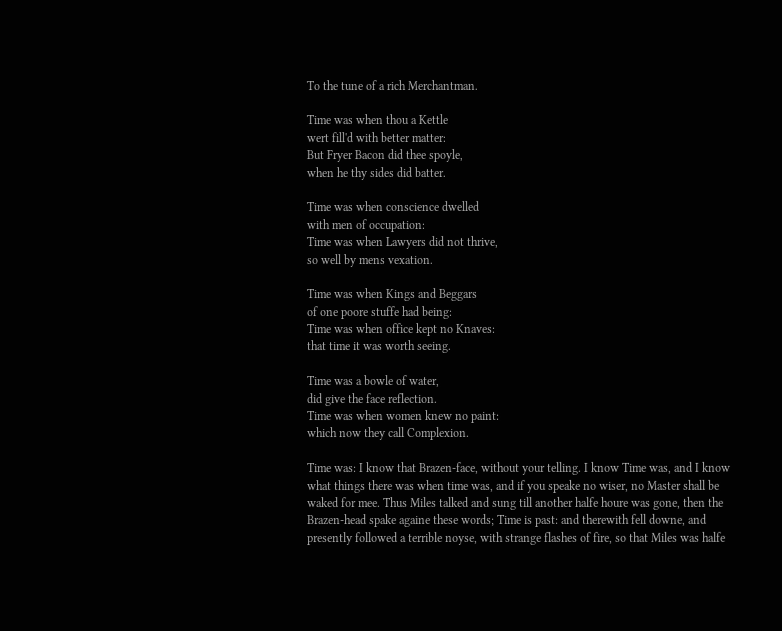To the tune of a rich Merchantman.

Time was when thou a Kettle
wert fill'd with better matter:
But Fryer Bacon did thee spoyle,
when he thy sides did batter.

Time was when conscience dwelled
with men of occupation:
Time was when Lawyers did not thrive,
so well by mens vexation.

Time was when Kings and Beggars
of one poore stuffe had being:
Time was when office kept no Knaves:
that time it was worth seeing.

Time was a bowle of water,
did give the face reflection.
Time was when women knew no paint:
which now they call Complexion.

Time was: I know that Brazen-face, without your telling. I know Time was, and I know what things there was when time was, and if you speake no wiser, no Master shall be waked for mee. Thus Miles talked and sung till another halfe houre was gone, then the Brazen-head spake againe these words; Time is past: and therewith fell downe, and presently followed a terrible noyse, with strange flashes of fire, so that Miles was halfe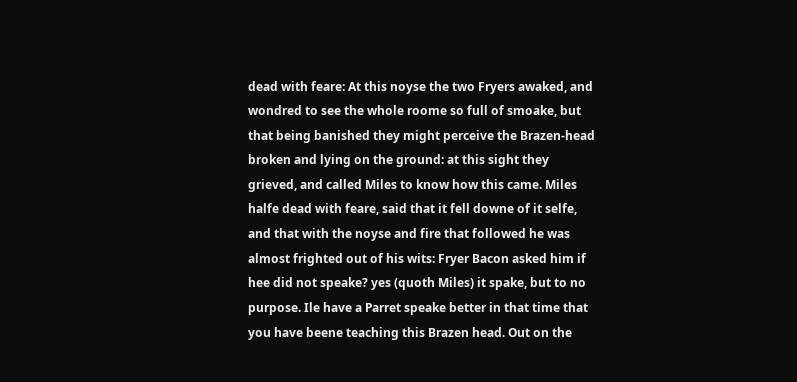dead with feare: At this noyse the two Fryers awaked, and wondred to see the whole roome so full of smoake, but that being banished they might perceive the Brazen-head broken and lying on the ground: at this sight they grieved, and called Miles to know how this came. Miles halfe dead with feare, said that it fell downe of it selfe, and that with the noyse and fire that followed he was almost frighted out of his wits: Fryer Bacon asked him if hee did not speake? yes (quoth Miles) it spake, but to no purpose. Ile have a Parret speake better in that time that you have beene teaching this Brazen head. Out on the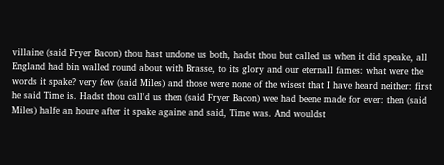villaine (said Fryer Bacon) thou hast undone us both, hadst thou but called us when it did speake, all England had bin walled round about with Brasse, to its glory and our eternall fames: what were the words it spake? very few (said Miles) and those were none of the wisest that I have heard neither: first he said Time is. Hadst thou call'd us then (said Fryer Bacon) wee had beene made for ever: then (said Miles) halfe an houre after it spake againe and said, Time was. And wouldst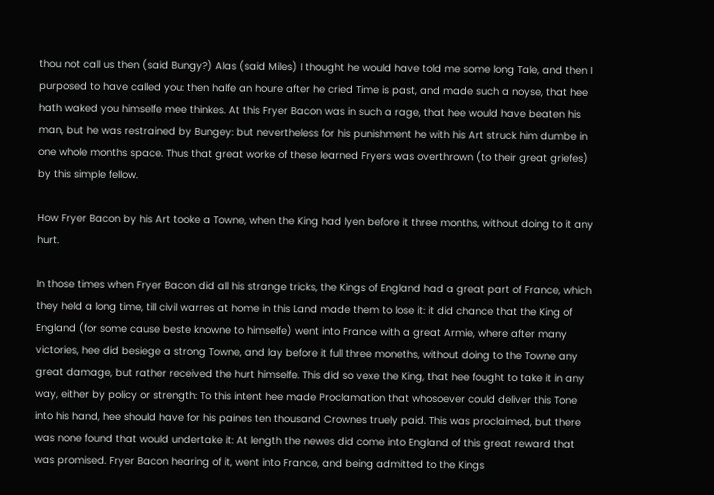thou not call us then (said Bungy?) Alas (said Miles) I thought he would have told me some long Tale, and then I purposed to have called you: then halfe an houre after he cried Time is past, and made such a noyse, that hee hath waked you himselfe mee thinkes. At this Fryer Bacon was in such a rage, that hee would have beaten his man, but he was restrained by Bungey: but nevertheless for his punishment he with his Art struck him dumbe in one whole months space. Thus that great worke of these learned Fryers was overthrown (to their great griefes) by this simple fellow.

How Fryer Bacon by his Art tooke a Towne, when the King had lyen before it three months, without doing to it any hurt.

In those times when Fryer Bacon did all his strange tricks, the Kings of England had a great part of France, which they held a long time, till civil warres at home in this Land made them to lose it: it did chance that the King of England (for some cause beste knowne to himselfe) went into France with a great Armie, where after many victories, hee did besiege a strong Towne, and lay before it full three moneths, without doing to the Towne any great damage, but rather received the hurt himselfe. This did so vexe the King, that hee fought to take it in any way, either by policy or strength: To this intent hee made Proclamation that whosoever could deliver this Tone into his hand, hee should have for his paines ten thousand Crownes truely paid. This was proclaimed, but there was none found that would undertake it: At length the newes did come into England of this great reward that was promised. Fryer Bacon hearing of it, went into France, and being admitted to the Kings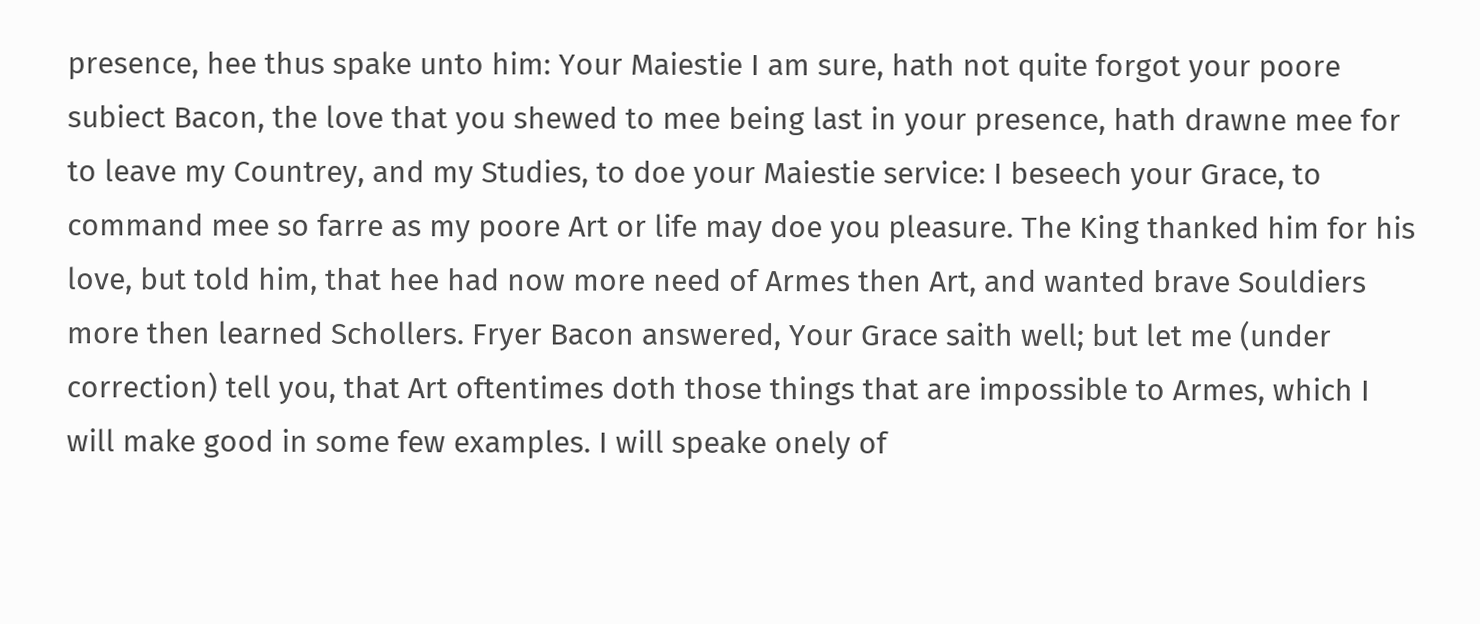presence, hee thus spake unto him: Your Maiestie I am sure, hath not quite forgot your poore subiect Bacon, the love that you shewed to mee being last in your presence, hath drawne mee for to leave my Countrey, and my Studies, to doe your Maiestie service: I beseech your Grace, to command mee so farre as my poore Art or life may doe you pleasure. The King thanked him for his love, but told him, that hee had now more need of Armes then Art, and wanted brave Souldiers more then learned Schollers. Fryer Bacon answered, Your Grace saith well; but let me (under correction) tell you, that Art oftentimes doth those things that are impossible to Armes, which I will make good in some few examples. I will speake onely of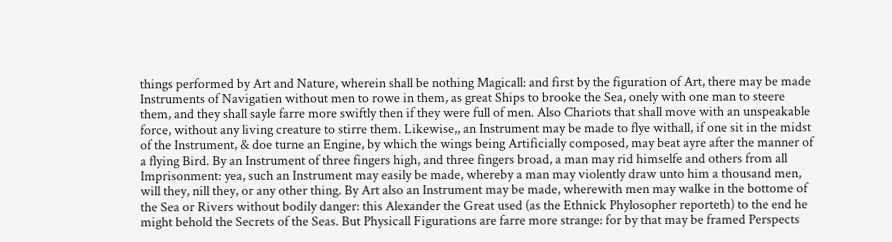things performed by Art and Nature, wherein shall be nothing Magicall: and first by the figuration of Art, there may be made Instruments of Navigatien without men to rowe in them, as great Ships to brooke the Sea, onely with one man to steere them, and they shall sayle farre more swiftly then if they were full of men. Also Chariots that shall move with an unspeakable force, without any living creature to stirre them. Likewise,, an Instrument may be made to flye withall, if one sit in the midst of the Instrument, & doe turne an Engine, by which the wings being Artificially composed, may beat ayre after the manner of a flying Bird. By an Instrument of three fingers high, and three fingers broad, a man may rid himselfe and others from all Imprisonment: yea, such an Instrument may easily be made, whereby a man may violently draw unto him a thousand men, will they, nill they, or any other thing. By Art also an Instrument may be made, wherewith men may walke in the bottome of the Sea or Rivers without bodily danger: this Alexander the Great used (as the Ethnick Phylosopher reporteth) to the end he might behold the Secrets of the Seas. But Physicall Figurations are farre more strange: for by that may be framed Perspects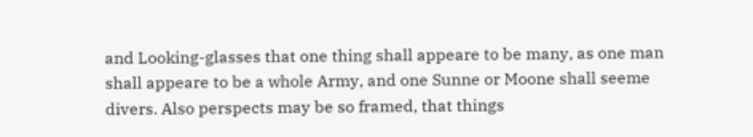and Looking-glasses that one thing shall appeare to be many, as one man shall appeare to be a whole Army, and one Sunne or Moone shall seeme divers. Also perspects may be so framed, that things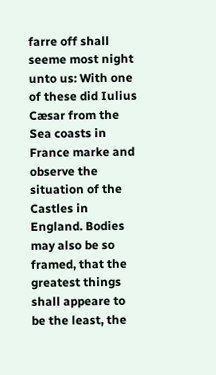farre off shall seeme most night unto us: With one of these did Iulius Cæsar from the Sea coasts in France marke and observe the situation of the Castles in England. Bodies may also be so framed, that the greatest things shall appeare to be the least, the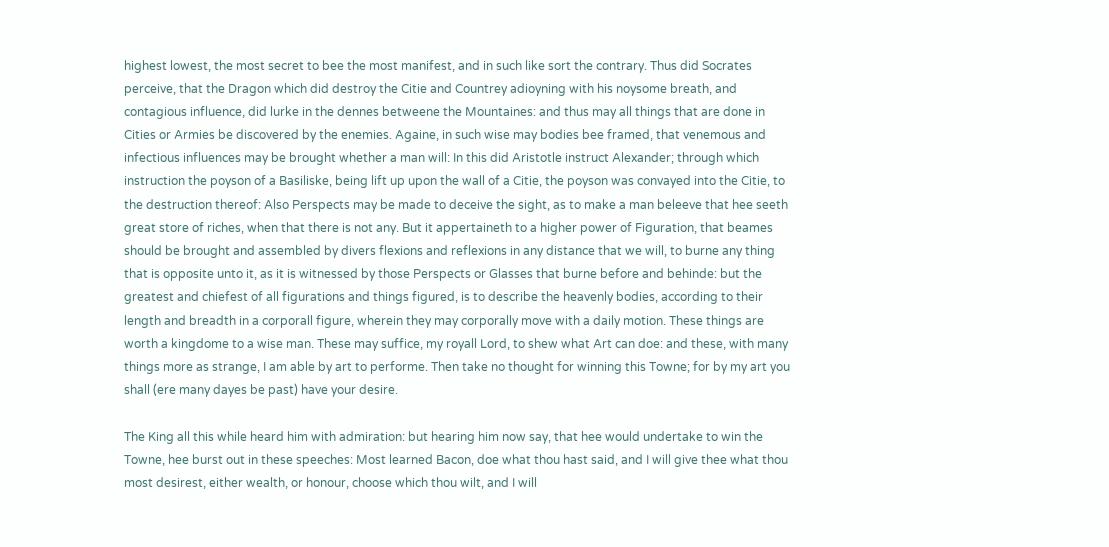highest lowest, the most secret to bee the most manifest, and in such like sort the contrary. Thus did Socrates perceive, that the Dragon which did destroy the Citie and Countrey adioyning with his noysome breath, and contagious influence, did lurke in the dennes betweene the Mountaines: and thus may all things that are done in Cities or Armies be discovered by the enemies. Againe, in such wise may bodies bee framed, that venemous and infectious influences may be brought whether a man will: In this did Aristotle instruct Alexander; through which instruction the poyson of a Basiliske, being lift up upon the wall of a Citie, the poyson was convayed into the Citie, to the destruction thereof: Also Perspects may be made to deceive the sight, as to make a man beleeve that hee seeth great store of riches, when that there is not any. But it appertaineth to a higher power of Figuration, that beames should be brought and assembled by divers flexions and reflexions in any distance that we will, to burne any thing that is opposite unto it, as it is witnessed by those Perspects or Glasses that burne before and behinde: but the greatest and chiefest of all figurations and things figured, is to describe the heavenly bodies, according to their length and breadth in a corporall figure, wherein they may corporally move with a daily motion. These things are worth a kingdome to a wise man. These may suffice, my royall Lord, to shew what Art can doe: and these, with many things more as strange, I am able by art to performe. Then take no thought for winning this Towne; for by my art you shall (ere many dayes be past) have your desire.

The King all this while heard him with admiration: but hearing him now say, that hee would undertake to win the Towne, hee burst out in these speeches: Most learned Bacon, doe what thou hast said, and I will give thee what thou most desirest, either wealth, or honour, choose which thou wilt, and I will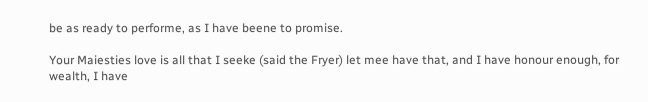be as ready to performe, as I have beene to promise.

Your Maiesties love is all that I seeke (said the Fryer) let mee have that, and I have honour enough, for wealth, I have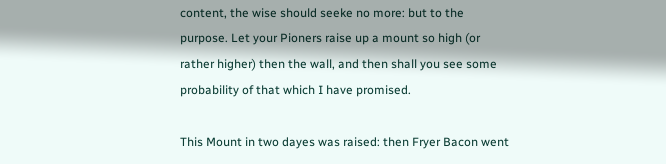content, the wise should seeke no more: but to the purpose. Let your Pioners raise up a mount so high (or rather higher) then the wall, and then shall you see some probability of that which I have promised.

This Mount in two dayes was raised: then Fryer Bacon went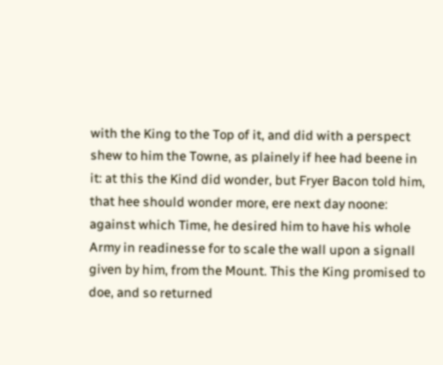with the King to the Top of it, and did with a perspect shew to him the Towne, as plainely if hee had beene in it: at this the Kind did wonder, but Fryer Bacon told him, that hee should wonder more, ere next day noone: against which Time, he desired him to have his whole Army in readinesse for to scale the wall upon a signall given by him, from the Mount. This the King promised to doe, and so returned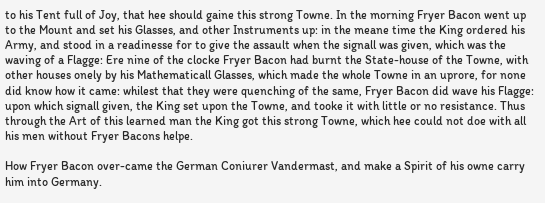to his Tent full of Joy, that hee should gaine this strong Towne. In the morning Fryer Bacon went up to the Mount and set his Glasses, and other Instruments up: in the meane time the King ordered his Army, and stood in a readinesse for to give the assault when the signall was given, which was the waving of a Flagge: Ere nine of the clocke Fryer Bacon had burnt the State-house of the Towne, with other houses onely by his Mathematicall Glasses, which made the whole Towne in an uprore, for none did know how it came: whilest that they were quenching of the same, Fryer Bacon did wave his Flagge: upon which signall given, the King set upon the Towne, and tooke it with little or no resistance. Thus through the Art of this learned man the King got this strong Towne, which hee could not doe with all his men without Fryer Bacons helpe.

How Fryer Bacon over-came the German Coniurer Vandermast, and make a Spirit of his owne carry him into Germany.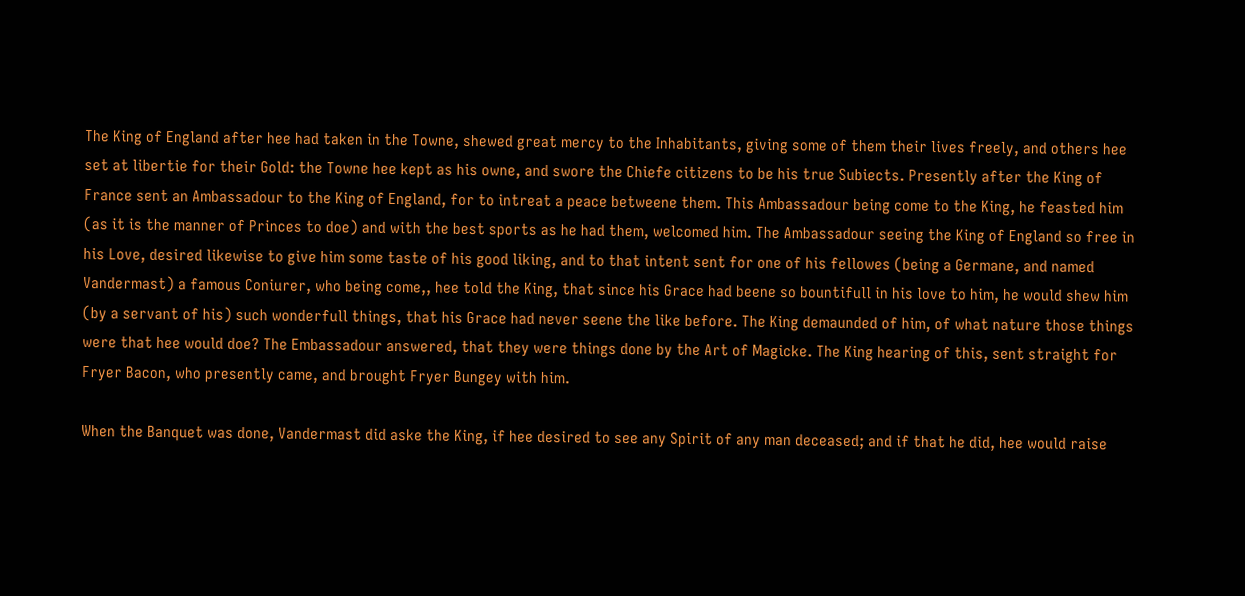The King of England after hee had taken in the Towne, shewed great mercy to the Inhabitants, giving some of them their lives freely, and others hee set at libertie for their Gold: the Towne hee kept as his owne, and swore the Chiefe citizens to be his true Subiects. Presently after the King of France sent an Ambassadour to the King of England, for to intreat a peace betweene them. This Ambassadour being come to the King, he feasted him (as it is the manner of Princes to doe) and with the best sports as he had them, welcomed him. The Ambassadour seeing the King of England so free in his Love, desired likewise to give him some taste of his good liking, and to that intent sent for one of his fellowes (being a Germane, and named Vandermast) a famous Coniurer, who being come,, hee told the King, that since his Grace had beene so bountifull in his love to him, he would shew him (by a servant of his) such wonderfull things, that his Grace had never seene the like before. The King demaunded of him, of what nature those things were that hee would doe? The Embassadour answered, that they were things done by the Art of Magicke. The King hearing of this, sent straight for Fryer Bacon, who presently came, and brought Fryer Bungey with him.

When the Banquet was done, Vandermast did aske the King, if hee desired to see any Spirit of any man deceased; and if that he did, hee would raise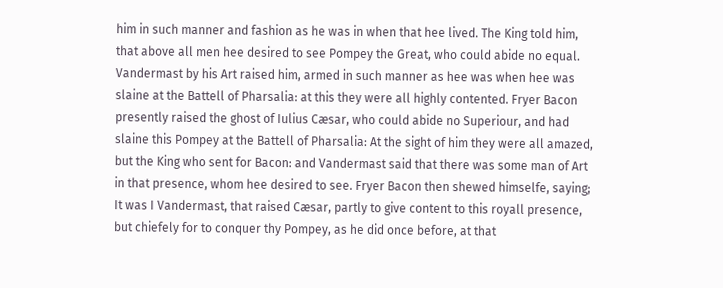him in such manner and fashion as he was in when that hee lived. The King told him, that above all men hee desired to see Pompey the Great, who could abide no equal. Vandermast by his Art raised him, armed in such manner as hee was when hee was slaine at the Battell of Pharsalia: at this they were all highly contented. Fryer Bacon presently raised the ghost of Iulius Cæsar, who could abide no Superiour, and had slaine this Pompey at the Battell of Pharsalia: At the sight of him they were all amazed, but the King who sent for Bacon: and Vandermast said that there was some man of Art in that presence, whom hee desired to see. Fryer Bacon then shewed himselfe, saying; It was I Vandermast, that raised Cæsar, partly to give content to this royall presence, but chiefely for to conquer thy Pompey, as he did once before, at that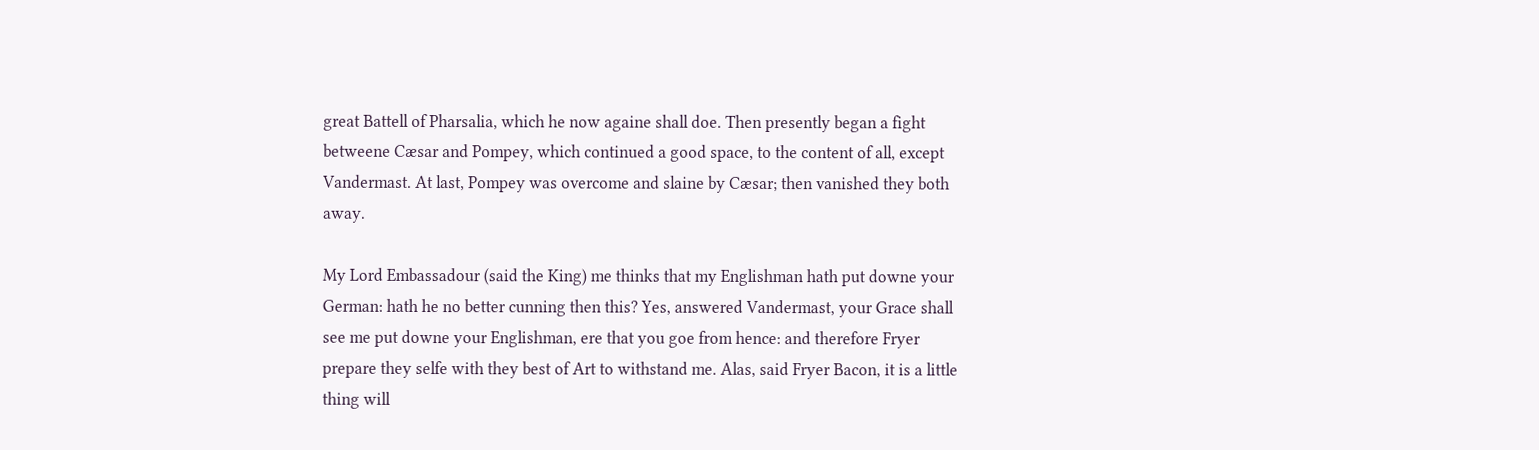great Battell of Pharsalia, which he now againe shall doe. Then presently began a fight betweene Cæsar and Pompey, which continued a good space, to the content of all, except Vandermast. At last, Pompey was overcome and slaine by Cæsar; then vanished they both away.

My Lord Embassadour (said the King) me thinks that my Englishman hath put downe your German: hath he no better cunning then this? Yes, answered Vandermast, your Grace shall see me put downe your Englishman, ere that you goe from hence: and therefore Fryer prepare they selfe with they best of Art to withstand me. Alas, said Fryer Bacon, it is a little thing will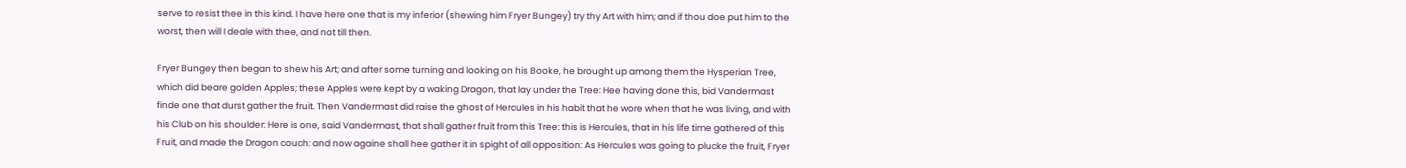serve to resist thee in this kind. I have here one that is my inferior (shewing him Fryer Bungey) try thy Art with him; and if thou doe put him to the worst, then will I deale with thee, and not till then.

Fryer Bungey then began to shew his Art; and after some turning and looking on his Booke, he brought up among them the Hysperian Tree, which did beare golden Apples; these Apples were kept by a waking Dragon, that lay under the Tree: Hee having done this, bid Vandermast finde one that durst gather the fruit. Then Vandermast did raise the ghost of Hercules in his habit that he wore when that he was living, and with his Club on his shoulder: Here is one, said Vandermast, that shall gather fruit from this Tree: this is Hercules, that in his life time gathered of this Fruit, and made the Dragon couch: and now againe shall hee gather it in spight of all opposition: As Hercules was going to plucke the fruit, Fryer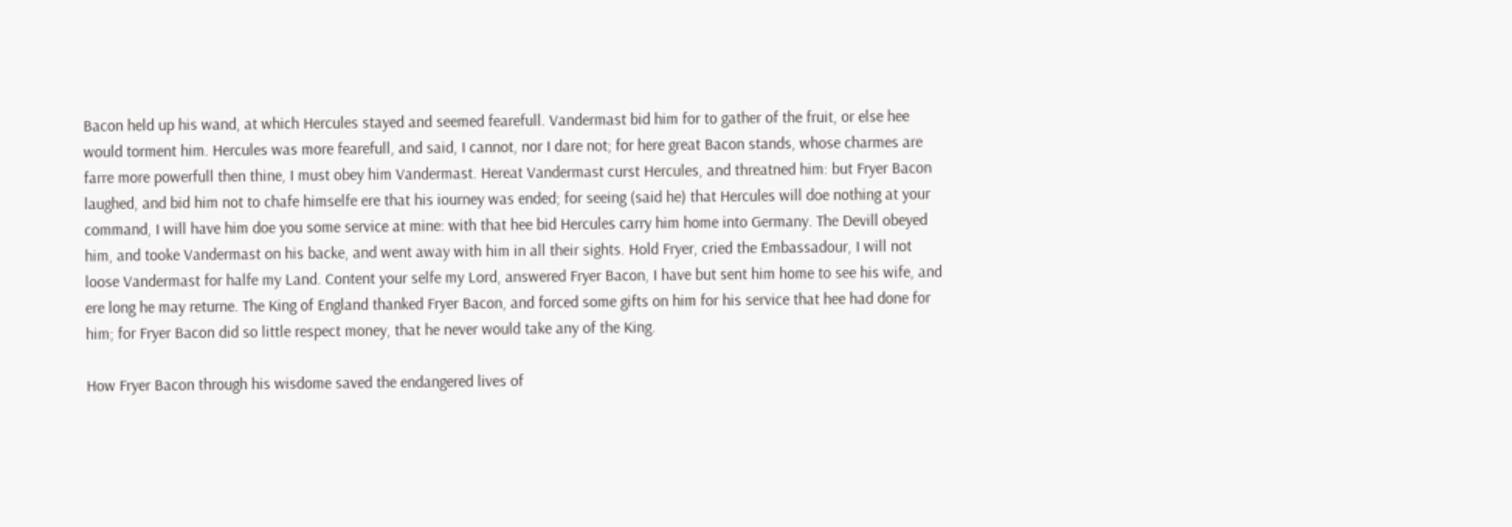Bacon held up his wand, at which Hercules stayed and seemed fearefull. Vandermast bid him for to gather of the fruit, or else hee would torment him. Hercules was more fearefull, and said, I cannot, nor I dare not; for here great Bacon stands, whose charmes are farre more powerfull then thine, I must obey him Vandermast. Hereat Vandermast curst Hercules, and threatned him: but Fryer Bacon laughed, and bid him not to chafe himselfe ere that his iourney was ended; for seeing (said he) that Hercules will doe nothing at your command, I will have him doe you some service at mine: with that hee bid Hercules carry him home into Germany. The Devill obeyed him, and tooke Vandermast on his backe, and went away with him in all their sights. Hold Fryer, cried the Embassadour, I will not loose Vandermast for halfe my Land. Content your selfe my Lord, answered Fryer Bacon, I have but sent him home to see his wife, and ere long he may returne. The King of England thanked Fryer Bacon, and forced some gifts on him for his service that hee had done for him; for Fryer Bacon did so little respect money, that he never would take any of the King.

How Fryer Bacon through his wisdome saved the endangered lives of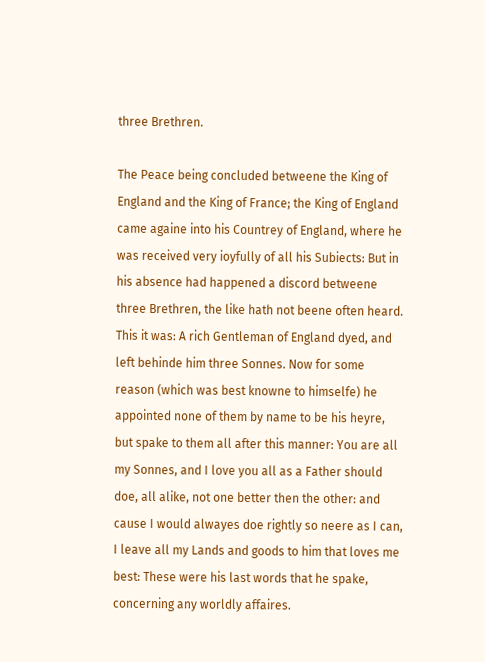three Brethren.

The Peace being concluded betweene the King of England and the King of France; the King of England came againe into his Countrey of England, where he was received very ioyfully of all his Subiects: But in his absence had happened a discord betweene three Brethren, the like hath not beene often heard. This it was: A rich Gentleman of England dyed, and left behinde him three Sonnes. Now for some reason (which was best knowne to himselfe) he appointed none of them by name to be his heyre, but spake to them all after this manner: You are all my Sonnes, and I love you all as a Father should doe, all alike, not one better then the other: and cause I would alwayes doe rightly so neere as I can, I leave all my Lands and goods to him that loves me best: These were his last words that he spake, concerning any worldly affaires.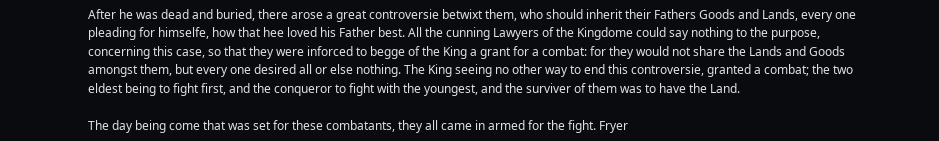After he was dead and buried, there arose a great controversie betwixt them, who should inherit their Fathers Goods and Lands, every one pleading for himselfe, how that hee loved his Father best. All the cunning Lawyers of the Kingdome could say nothing to the purpose, concerning this case, so that they were inforced to begge of the King a grant for a combat: for they would not share the Lands and Goods amongst them, but every one desired all or else nothing. The King seeing no other way to end this controversie, granted a combat; the two eldest being to fight first, and the conqueror to fight with the youngest, and the surviver of them was to have the Land.

The day being come that was set for these combatants, they all came in armed for the fight. Fryer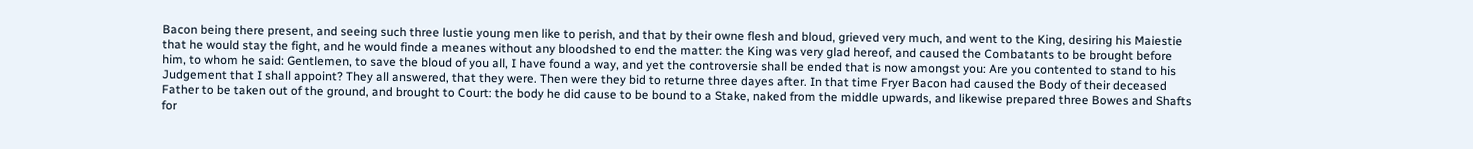Bacon being there present, and seeing such three lustie young men like to perish, and that by their owne flesh and bloud, grieved very much, and went to the King, desiring his Maiestie that he would stay the fight, and he would finde a meanes without any bloodshed to end the matter: the King was very glad hereof, and caused the Combatants to be brought before him, to whom he said: Gentlemen, to save the bloud of you all, I have found a way, and yet the controversie shall be ended that is now amongst you: Are you contented to stand to his Judgement that I shall appoint? They all answered, that they were. Then were they bid to returne three dayes after. In that time Fryer Bacon had caused the Body of their deceased Father to be taken out of the ground, and brought to Court: the body he did cause to be bound to a Stake, naked from the middle upwards, and likewise prepared three Bowes and Shafts for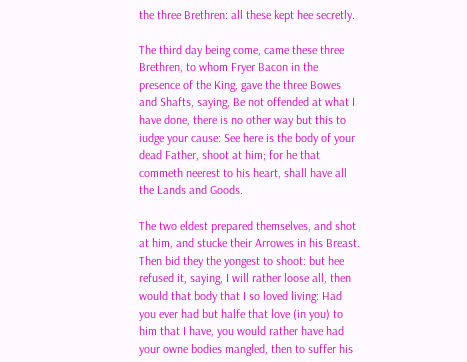the three Brethren: all these kept hee secretly.

The third day being come, came these three Brethren, to whom Fryer Bacon in the presence of the King, gave the three Bowes and Shafts, saying, Be not offended at what I have done, there is no other way but this to iudge your cause: See here is the body of your dead Father, shoot at him; for he that commeth neerest to his heart, shall have all the Lands and Goods.

The two eldest prepared themselves, and shot at him, and stucke their Arrowes in his Breast. Then bid they the yongest to shoot: but hee refused it, saying, I will rather loose all, then would that body that I so loved living: Had you ever had but halfe that love (in you) to him that I have, you would rather have had your owne bodies mangled, then to suffer his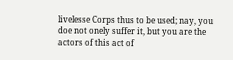livelesse Corps thus to be used; nay, you doe not onely suffer it, but you are the actors of this act of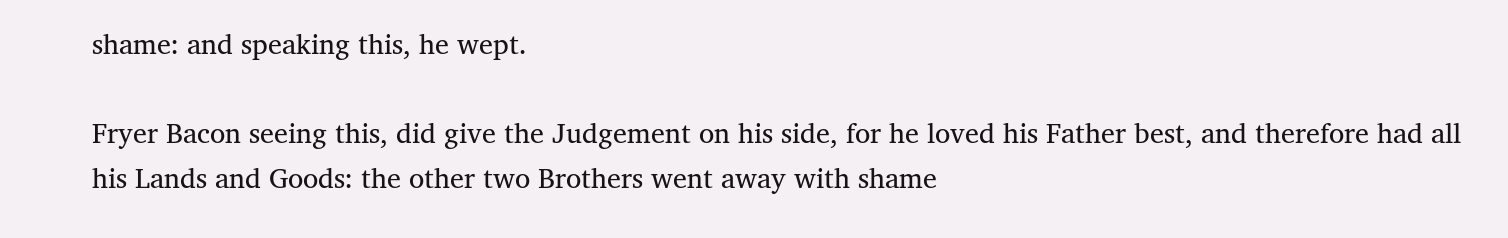shame: and speaking this, he wept.

Fryer Bacon seeing this, did give the Judgement on his side, for he loved his Father best, and therefore had all his Lands and Goods: the other two Brothers went away with shame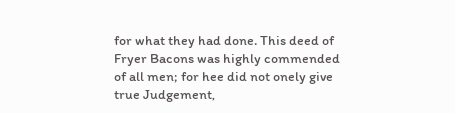for what they had done. This deed of Fryer Bacons was highly commended of all men; for hee did not onely give true Judgement,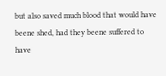but also saved much blood that would have beene shed, had they beene suffered to have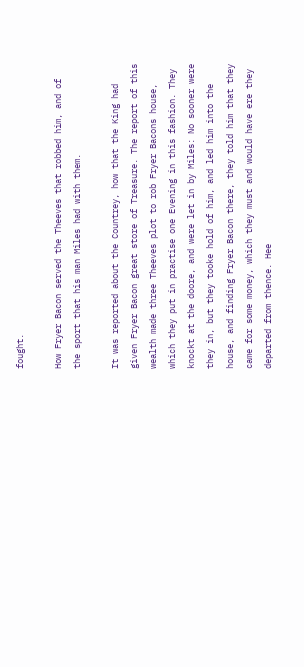fought.

How Fryer Bacon served the Theeves that robbed him, and of the sport that his man Miles had with them.

It was reported about the Countrey, how that the King had given Fryer Bacon great store of Treasure. The report of this wealth made three Theeves plot to rob Fryer Bacons house, which they put in practise one Evening in this fashion. They knockt at the doore, and were let in by Miles: No sooner were they in, but they tooke hold of him, and led him into the house, and finding Fryer Bacon there, they told him that they came for some money, which they must and would have ere they departed from thence. Hee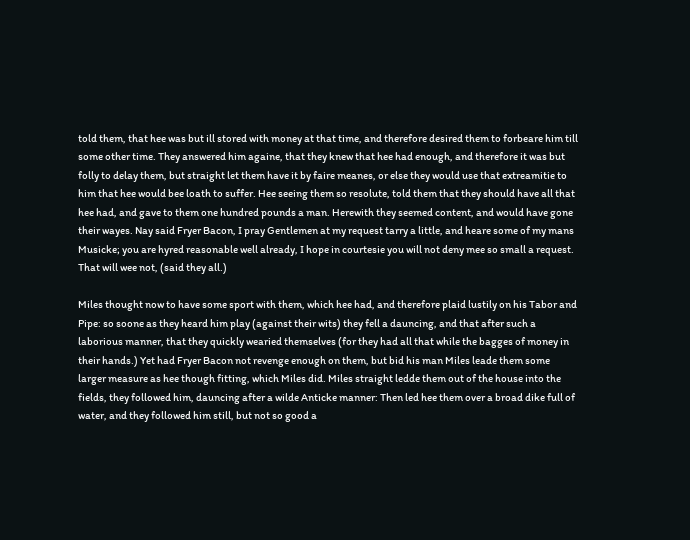told them, that hee was but ill stored with money at that time, and therefore desired them to forbeare him till some other time. They answered him againe, that they knew that hee had enough, and therefore it was but folly to delay them, but straight let them have it by faire meanes, or else they would use that extreamitie to him that hee would bee loath to suffer. Hee seeing them so resolute, told them that they should have all that hee had, and gave to them one hundred pounds a man. Herewith they seemed content, and would have gone their wayes. Nay said Fryer Bacon, I pray Gentlemen at my request tarry a little, and heare some of my mans Musicke; you are hyred reasonable well already, I hope in courtesie you will not deny mee so small a request. That will wee not, (said they all.)

Miles thought now to have some sport with them, which hee had, and therefore plaid lustily on his Tabor and Pipe: so soone as they heard him play (against their wits) they fell a dauncing, and that after such a laborious manner, that they quickly wearied themselves (for they had all that while the bagges of money in their hands.) Yet had Fryer Bacon not revenge enough on them, but bid his man Miles leade them some larger measure as hee though fitting, which Miles did. Miles straight ledde them out of the house into the fields, they followed him, dauncing after a wilde Anticke manner: Then led hee them over a broad dike full of water, and they followed him still, but not so good a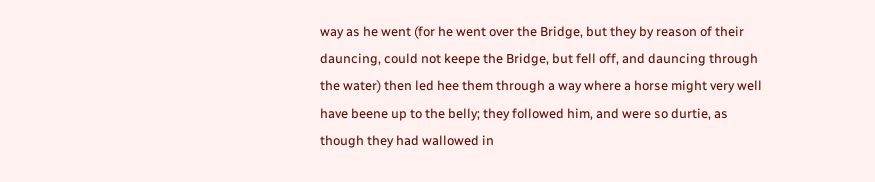way as he went (for he went over the Bridge, but they by reason of their dauncing, could not keepe the Bridge, but fell off, and dauncing through the water) then led hee them through a way where a horse might very well have beene up to the belly; they followed him, and were so durtie, as though they had wallowed in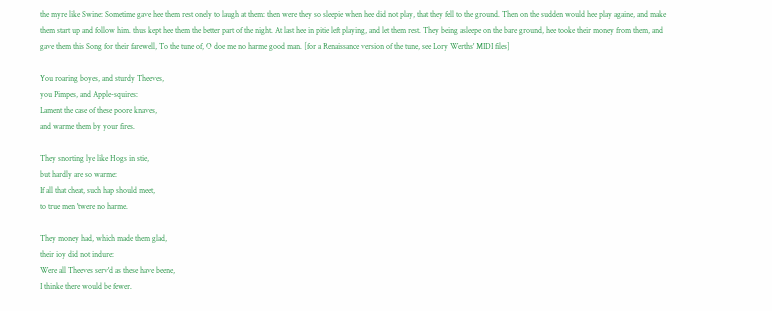the myre like Swine: Sometime gave hee them rest onely to laugh at them: then were they so sleepie when hee did not play, that they fell to the ground. Then on the sudden would hee play againe, and make them start up and follow him. thus kept hee them the better part of the night. At last hee in pitie left playing, and let them rest. They being asleepe on the bare ground, hee tooke their money from them, and gave them this Song for their farewell, To the tune of, O doe me no harme good man. [for a Renaissance version of the tune, see Lory Werths' MIDI files]

You roaring boyes, and sturdy Theeves,
you Pimpes, and Apple-squires:
Lament the case of these poore knaves,
and warme them by your fires.

They snorting lye like Hogs in stie,
but hardly are so warme:
If all that cheat, such hap should meet,
to true men 'twere no harme.

They money had, which made them glad,
their ioy did not indure:
Were all Theeves serv'd as these have beene,
I thinke there would be fewer.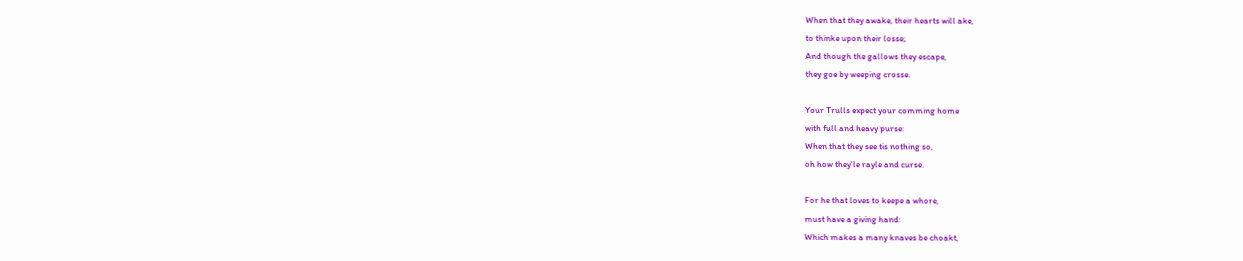When that they awake, their hearts will ake,
to thinke upon their losse;
And though the gallows they escape,
they goe by weeping crosse.

Your Trulls expect your comming home
with full and heavy purse:
When that they see tis nothing so,
oh how they'le rayle and curse.

For he that loves to keepe a whore,
must have a giving hand:
Which makes a many knaves be choakt,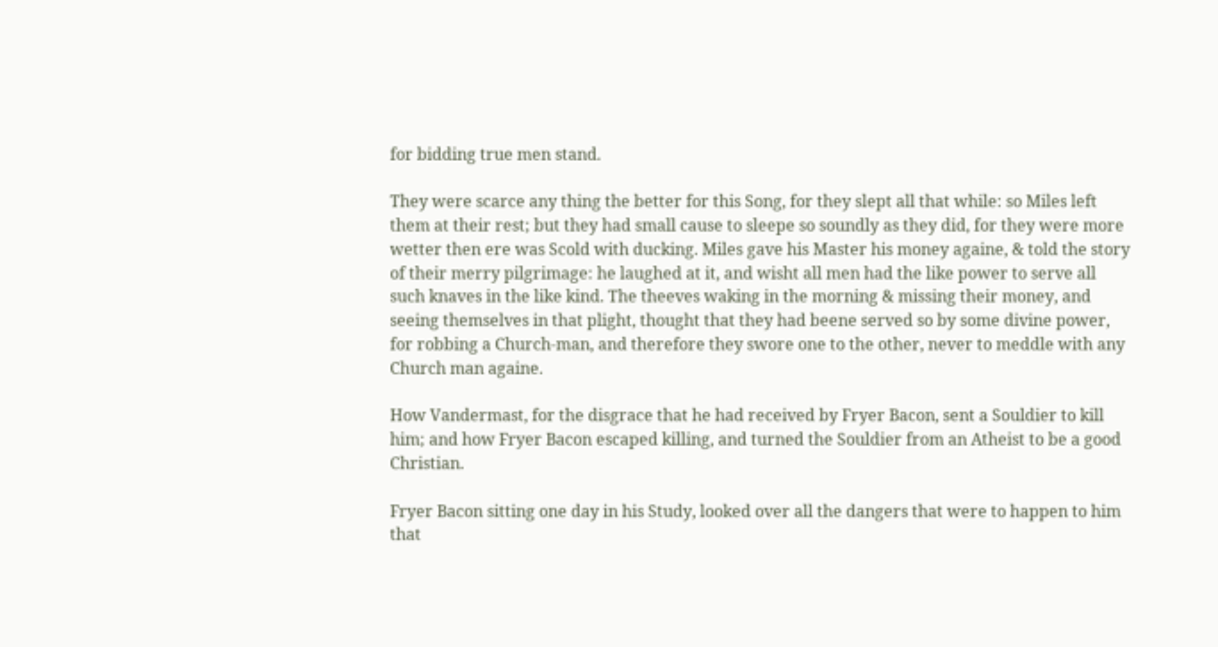for bidding true men stand.

They were scarce any thing the better for this Song, for they slept all that while: so Miles left them at their rest; but they had small cause to sleepe so soundly as they did, for they were more wetter then ere was Scold with ducking. Miles gave his Master his money againe, & told the story of their merry pilgrimage: he laughed at it, and wisht all men had the like power to serve all such knaves in the like kind. The theeves waking in the morning & missing their money, and seeing themselves in that plight, thought that they had beene served so by some divine power, for robbing a Church-man, and therefore they swore one to the other, never to meddle with any Church man againe.

How Vandermast, for the disgrace that he had received by Fryer Bacon, sent a Souldier to kill him; and how Fryer Bacon escaped killing, and turned the Souldier from an Atheist to be a good Christian.

Fryer Bacon sitting one day in his Study, looked over all the dangers that were to happen to him that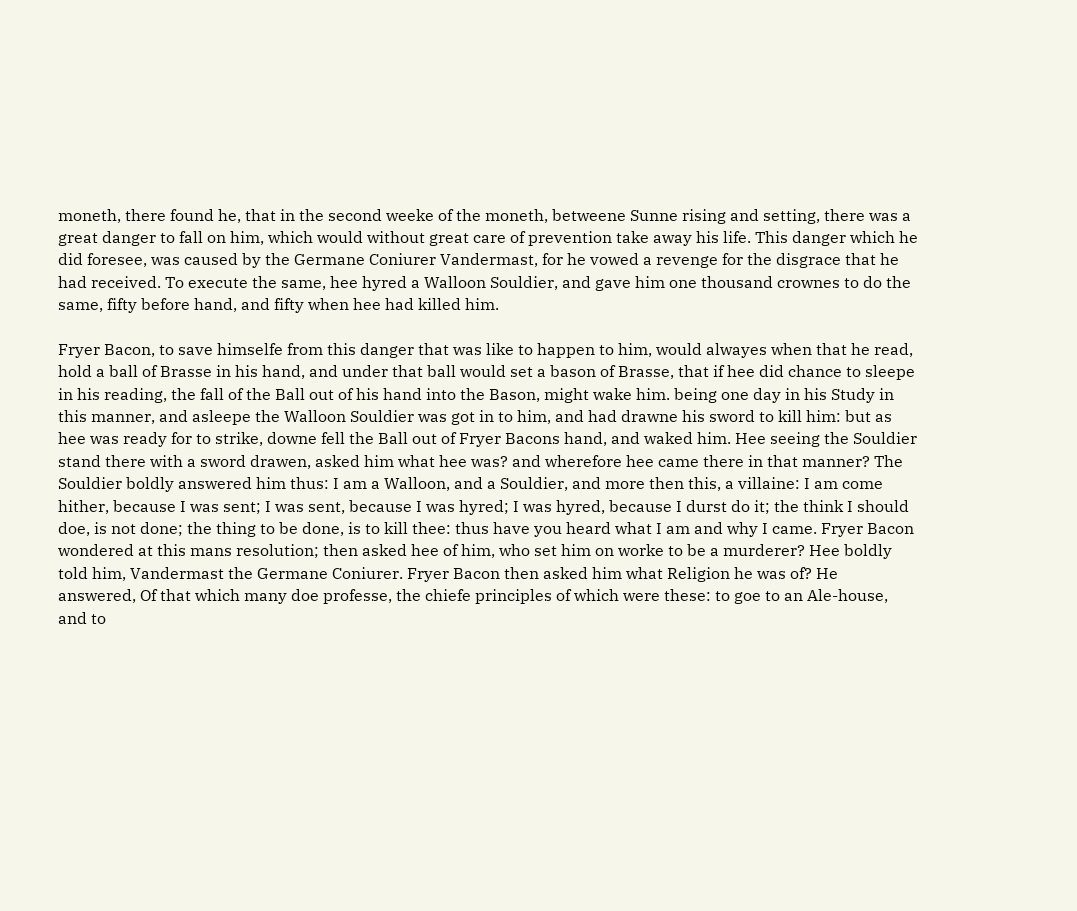moneth, there found he, that in the second weeke of the moneth, betweene Sunne rising and setting, there was a great danger to fall on him, which would without great care of prevention take away his life. This danger which he did foresee, was caused by the Germane Coniurer Vandermast, for he vowed a revenge for the disgrace that he had received. To execute the same, hee hyred a Walloon Souldier, and gave him one thousand crownes to do the same, fifty before hand, and fifty when hee had killed him.

Fryer Bacon, to save himselfe from this danger that was like to happen to him, would alwayes when that he read, hold a ball of Brasse in his hand, and under that ball would set a bason of Brasse, that if hee did chance to sleepe in his reading, the fall of the Ball out of his hand into the Bason, might wake him. being one day in his Study in this manner, and asleepe the Walloon Souldier was got in to him, and had drawne his sword to kill him: but as hee was ready for to strike, downe fell the Ball out of Fryer Bacons hand, and waked him. Hee seeing the Souldier stand there with a sword drawen, asked him what hee was? and wherefore hee came there in that manner? The Souldier boldly answered him thus: I am a Walloon, and a Souldier, and more then this, a villaine: I am come hither, because I was sent; I was sent, because I was hyred; I was hyred, because I durst do it; the think I should doe, is not done; the thing to be done, is to kill thee: thus have you heard what I am and why I came. Fryer Bacon wondered at this mans resolution; then asked hee of him, who set him on worke to be a murderer? Hee boldly told him, Vandermast the Germane Coniurer. Fryer Bacon then asked him what Religion he was of? He answered, Of that which many doe professe, the chiefe principles of which were these: to goe to an Ale-house, and to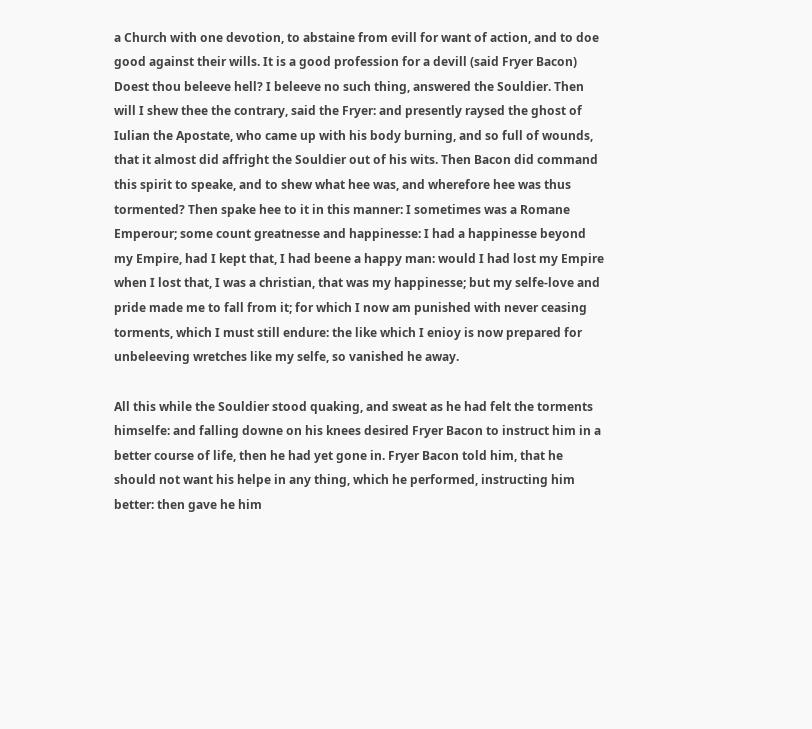a Church with one devotion, to abstaine from evill for want of action, and to doe good against their wills. It is a good profession for a devill (said Fryer Bacon) Doest thou beleeve hell? I beleeve no such thing, answered the Souldier. Then will I shew thee the contrary, said the Fryer: and presently raysed the ghost of Iulian the Apostate, who came up with his body burning, and so full of wounds, that it almost did affright the Souldier out of his wits. Then Bacon did command this spirit to speake, and to shew what hee was, and wherefore hee was thus tormented? Then spake hee to it in this manner: I sometimes was a Romane Emperour; some count greatnesse and happinesse: I had a happinesse beyond my Empire, had I kept that, I had beene a happy man: would I had lost my Empire when I lost that, I was a christian, that was my happinesse; but my selfe-love and pride made me to fall from it; for which I now am punished with never ceasing torments, which I must still endure: the like which I enioy is now prepared for unbeleeving wretches like my selfe, so vanished he away.

All this while the Souldier stood quaking, and sweat as he had felt the torments himselfe: and falling downe on his knees desired Fryer Bacon to instruct him in a better course of life, then he had yet gone in. Fryer Bacon told him, that he should not want his helpe in any thing, which he performed, instructing him better: then gave he him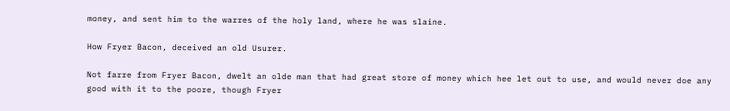money, and sent him to the warres of the holy land, where he was slaine.

How Fryer Bacon, deceived an old Usurer.

Not farre from Fryer Bacon, dwelt an olde man that had great store of money which hee let out to use, and would never doe any good with it to the poore, though Fryer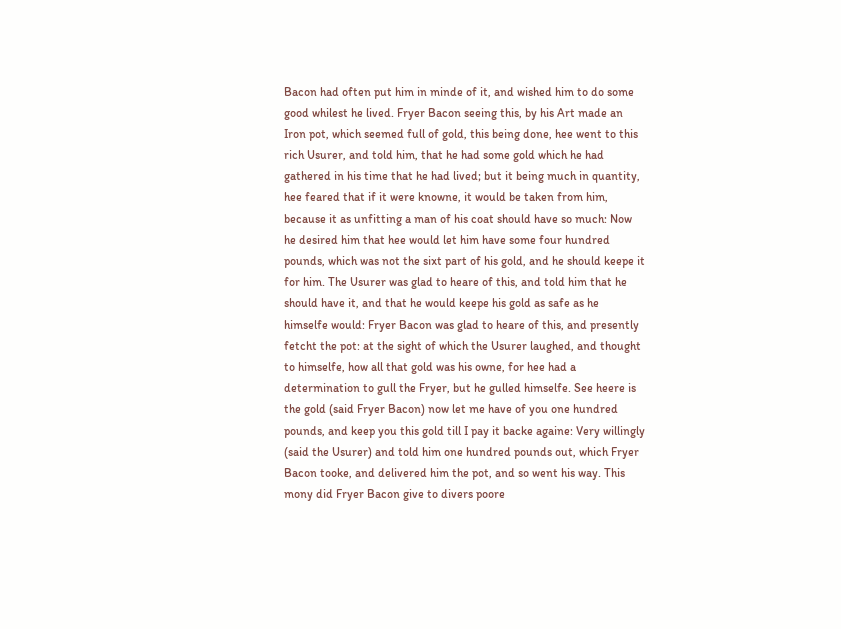Bacon had often put him in minde of it, and wished him to do some good whilest he lived. Fryer Bacon seeing this, by his Art made an Iron pot, which seemed full of gold, this being done, hee went to this rich Usurer, and told him, that he had some gold which he had gathered in his time that he had lived; but it being much in quantity, hee feared that if it were knowne, it would be taken from him, because it as unfitting a man of his coat should have so much: Now he desired him that hee would let him have some four hundred pounds, which was not the sixt part of his gold, and he should keepe it for him. The Usurer was glad to heare of this, and told him that he should have it, and that he would keepe his gold as safe as he himselfe would: Fryer Bacon was glad to heare of this, and presently fetcht the pot: at the sight of which the Usurer laughed, and thought to himselfe, how all that gold was his owne, for hee had a determination to gull the Fryer, but he gulled himselfe. See heere is the gold (said Fryer Bacon) now let me have of you one hundred pounds, and keep you this gold till I pay it backe againe: Very willingly (said the Usurer) and told him one hundred pounds out, which Fryer Bacon tooke, and delivered him the pot, and so went his way. This mony did Fryer Bacon give to divers poore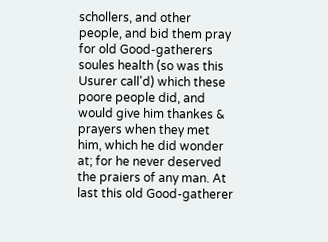schollers, and other people, and bid them pray for old Good-gatherers soules health (so was this Usurer call'd) which these poore people did, and would give him thankes & prayers when they met him, which he did wonder at; for he never deserved the praiers of any man. At last this old Good-gatherer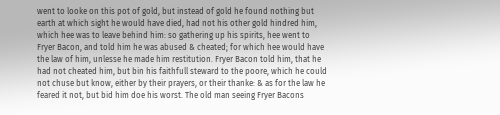went to looke on this pot of gold, but instead of gold he found nothing but earth at which sight he would have died, had not his other gold hindred him, which hee was to leave behind him: so gathering up his spirits, hee went to Fryer Bacon, and told him he was abused & cheated; for which hee would have the law of him, unlesse he made him restitution. Fryer Bacon told him, that he had not cheated him, but bin his faithfull steward to the poore, which he could not chuse but know, either by their prayers, or their thanke: & as for the law he feared it not, but bid him doe his worst. The old man seeing Fryer Bacons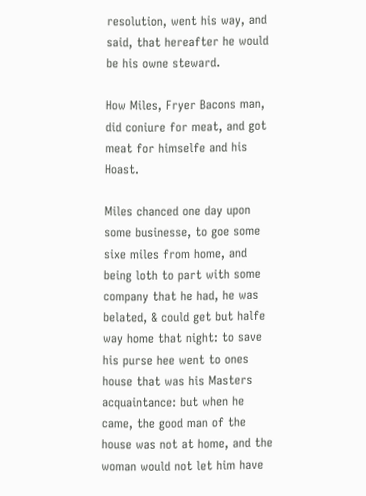resolution, went his way, and said, that hereafter he would be his owne steward.

How Miles, Fryer Bacons man, did coniure for meat, and got meat for himselfe and his Hoast.

Miles chanced one day upon some businesse, to goe some sixe miles from home, and being loth to part with some company that he had, he was belated, & could get but halfe way home that night: to save his purse hee went to ones house that was his Masters acquaintance: but when he came, the good man of the house was not at home, and the woman would not let him have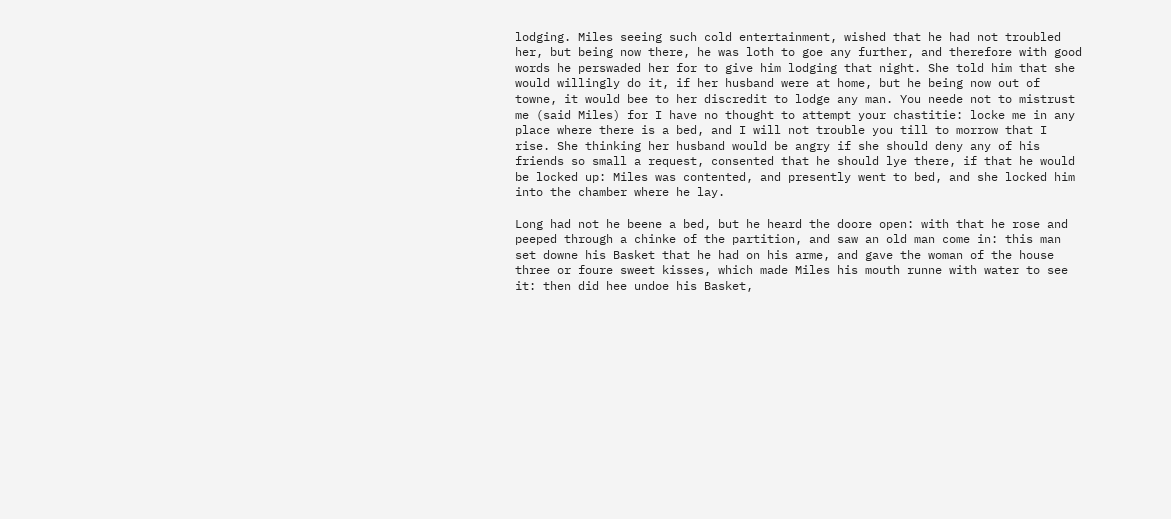lodging. Miles seeing such cold entertainment, wished that he had not troubled her, but being now there, he was loth to goe any further, and therefore with good words he perswaded her for to give him lodging that night. She told him that she would willingly do it, if her husband were at home, but he being now out of towne, it would bee to her discredit to lodge any man. You neede not to mistrust me (said Miles) for I have no thought to attempt your chastitie: locke me in any place where there is a bed, and I will not trouble you till to morrow that I rise. She thinking her husband would be angry if she should deny any of his friends so small a request, consented that he should lye there, if that he would be locked up: Miles was contented, and presently went to bed, and she locked him into the chamber where he lay.

Long had not he beene a bed, but he heard the doore open: with that he rose and peeped through a chinke of the partition, and saw an old man come in: this man set downe his Basket that he had on his arme, and gave the woman of the house three or foure sweet kisses, which made Miles his mouth runne with water to see it: then did hee undoe his Basket,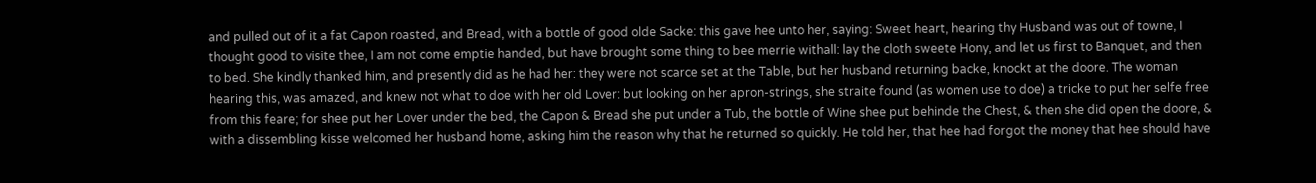and pulled out of it a fat Capon roasted, and Bread, with a bottle of good olde Sacke: this gave hee unto her, saying: Sweet heart, hearing thy Husband was out of towne, I thought good to visite thee, I am not come emptie handed, but have brought some thing to bee merrie withall: lay the cloth sweete Hony, and let us first to Banquet, and then to bed. She kindly thanked him, and presently did as he had her: they were not scarce set at the Table, but her husband returning backe, knockt at the doore. The woman hearing this, was amazed, and knew not what to doe with her old Lover: but looking on her apron-strings, she straite found (as women use to doe) a tricke to put her selfe free from this feare; for shee put her Lover under the bed, the Capon & Bread she put under a Tub, the bottle of Wine shee put behinde the Chest, & then she did open the doore, & with a dissembling kisse welcomed her husband home, asking him the reason why that he returned so quickly. He told her, that hee had forgot the money that hee should have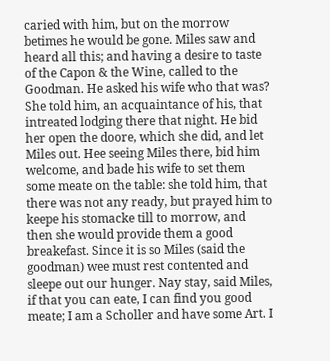caried with him, but on the morrow betimes he would be gone. Miles saw and heard all this; and having a desire to taste of the Capon & the Wine, called to the Goodman. He asked his wife who that was? She told him, an acquaintance of his, that intreated lodging there that night. He bid her open the doore, which she did, and let Miles out. Hee seeing Miles there, bid him welcome, and bade his wife to set them some meate on the table: she told him, that there was not any ready, but prayed him to keepe his stomacke till to morrow, and then she would provide them a good breakefast. Since it is so Miles (said the goodman) wee must rest contented and sleepe out our hunger. Nay stay, said Miles, if that you can eate, I can find you good meate; I am a Scholler and have some Art. I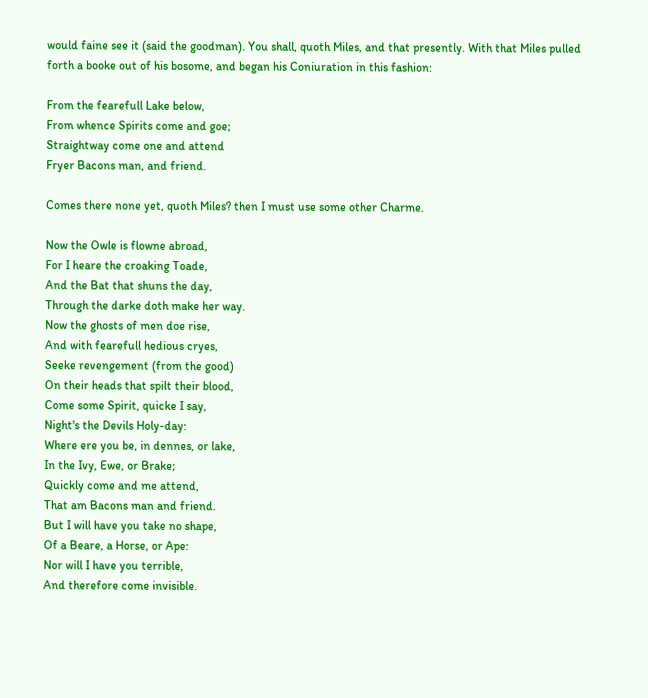would faine see it (said the goodman). You shall, quoth Miles, and that presently. With that Miles pulled forth a booke out of his bosome, and began his Coniuration in this fashion:

From the fearefull Lake below,
From whence Spirits come and goe;
Straightway come one and attend
Fryer Bacons man, and friend.

Comes there none yet, quoth Miles? then I must use some other Charme.

Now the Owle is flowne abroad,
For I heare the croaking Toade,
And the Bat that shuns the day,
Through the darke doth make her way.
Now the ghosts of men doe rise,
And with fearefull hedious cryes,
Seeke revengement (from the good)
On their heads that spilt their blood,
Come some Spirit, quicke I say,
Night's the Devils Holy-day:
Where ere you be, in dennes, or lake,
In the Ivy, Ewe, or Brake;
Quickly come and me attend,
That am Bacons man and friend.
But I will have you take no shape,
Of a Beare, a Horse, or Ape:
Nor will I have you terrible,
And therefore come invisible.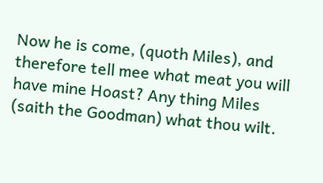Now he is come, (quoth Miles), and therefore tell mee what meat you will have mine Hoast? Any thing Miles (saith the Goodman) what thou wilt.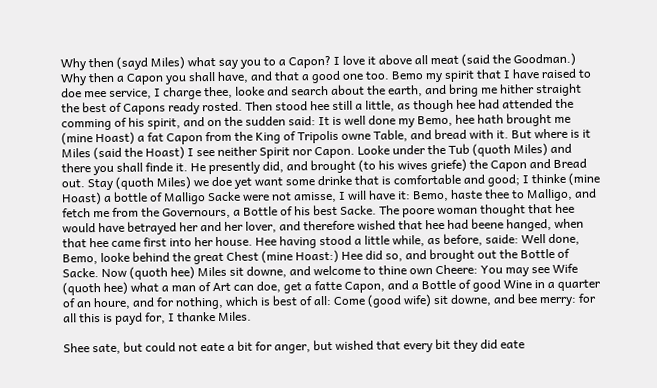Why then (sayd Miles) what say you to a Capon? I love it above all meat (said the Goodman.) Why then a Capon you shall have, and that a good one too. Bemo my spirit that I have raised to doe mee service, I charge thee, looke and search about the earth, and bring me hither straight the best of Capons ready rosted. Then stood hee still a little, as though hee had attended the comming of his spirit, and on the sudden said: It is well done my Bemo, hee hath brought me (mine Hoast) a fat Capon from the King of Tripolis owne Table, and bread with it. But where is it Miles (said the Hoast) I see neither Spirit nor Capon. Looke under the Tub (quoth Miles) and there you shall finde it. He presently did, and brought (to his wives griefe) the Capon and Bread out. Stay (quoth Miles) we doe yet want some drinke that is comfortable and good; I thinke (mine Hoast) a bottle of Malligo Sacke were not amisse, I will have it: Bemo, haste thee to Malligo, and fetch me from the Governours, a Bottle of his best Sacke. The poore woman thought that hee would have betrayed her and her lover, and therefore wished that hee had beene hanged, when that hee came first into her house. Hee having stood a little while, as before, saide: Well done, Bemo, looke behind the great Chest (mine Hoast:) Hee did so, and brought out the Bottle of Sacke. Now (quoth hee) Miles sit downe, and welcome to thine own Cheere: You may see Wife (quoth hee) what a man of Art can doe, get a fatte Capon, and a Bottle of good Wine in a quarter of an houre, and for nothing, which is best of all: Come (good wife) sit downe, and bee merry: for all this is payd for, I thanke Miles.

Shee sate, but could not eate a bit for anger, but wished that every bit they did eate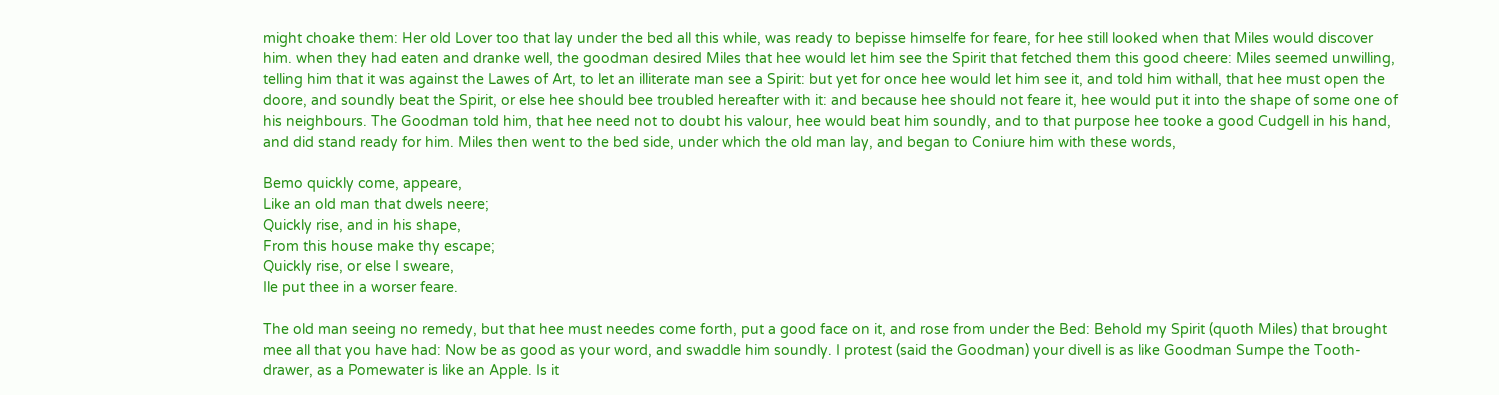might choake them: Her old Lover too that lay under the bed all this while, was ready to bepisse himselfe for feare, for hee still looked when that Miles would discover him. when they had eaten and dranke well, the goodman desired Miles that hee would let him see the Spirit that fetched them this good cheere: Miles seemed unwilling, telling him that it was against the Lawes of Art, to let an illiterate man see a Spirit: but yet for once hee would let him see it, and told him withall, that hee must open the doore, and soundly beat the Spirit, or else hee should bee troubled hereafter with it: and because hee should not feare it, hee would put it into the shape of some one of his neighbours. The Goodman told him, that hee need not to doubt his valour, hee would beat him soundly, and to that purpose hee tooke a good Cudgell in his hand, and did stand ready for him. Miles then went to the bed side, under which the old man lay, and began to Coniure him with these words,

Bemo quickly come, appeare,
Like an old man that dwels neere;
Quickly rise, and in his shape,
From this house make thy escape;
Quickly rise, or else I sweare,
Ile put thee in a worser feare.

The old man seeing no remedy, but that hee must needes come forth, put a good face on it, and rose from under the Bed: Behold my Spirit (quoth Miles) that brought mee all that you have had: Now be as good as your word, and swaddle him soundly. I protest (said the Goodman) your divell is as like Goodman Sumpe the Tooth-drawer, as a Pomewater is like an Apple. Is it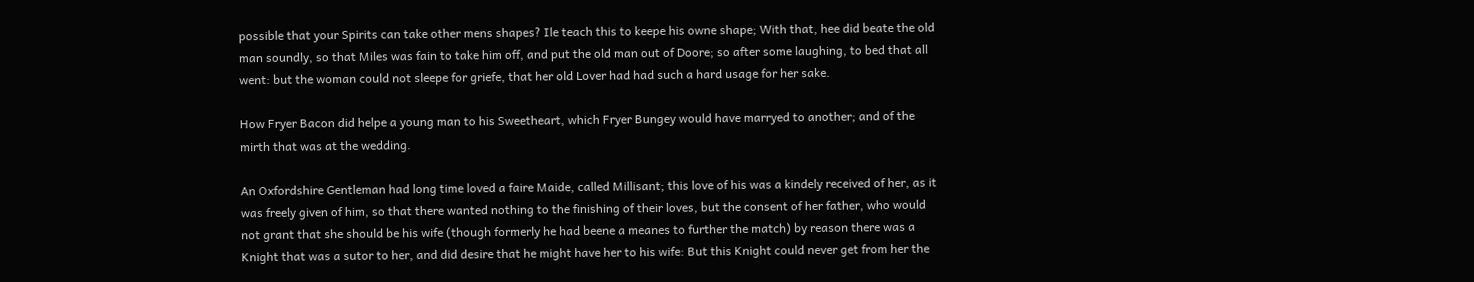possible that your Spirits can take other mens shapes? Ile teach this to keepe his owne shape; With that, hee did beate the old man soundly, so that Miles was fain to take him off, and put the old man out of Doore; so after some laughing, to bed that all went: but the woman could not sleepe for griefe, that her old Lover had had such a hard usage for her sake.

How Fryer Bacon did helpe a young man to his Sweetheart, which Fryer Bungey would have marryed to another; and of the mirth that was at the wedding.

An Oxfordshire Gentleman had long time loved a faire Maide, called Millisant; this love of his was a kindely received of her, as it was freely given of him, so that there wanted nothing to the finishing of their loves, but the consent of her father, who would not grant that she should be his wife (though formerly he had beene a meanes to further the match) by reason there was a Knight that was a sutor to her, and did desire that he might have her to his wife: But this Knight could never get from her the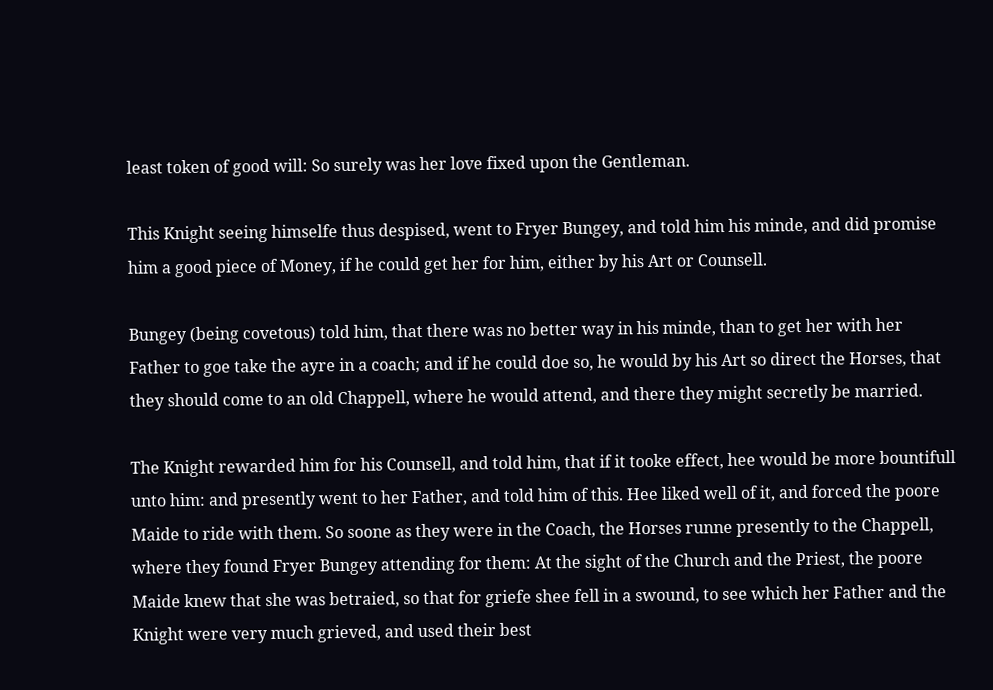least token of good will: So surely was her love fixed upon the Gentleman.

This Knight seeing himselfe thus despised, went to Fryer Bungey, and told him his minde, and did promise him a good piece of Money, if he could get her for him, either by his Art or Counsell.

Bungey (being covetous) told him, that there was no better way in his minde, than to get her with her Father to goe take the ayre in a coach; and if he could doe so, he would by his Art so direct the Horses, that they should come to an old Chappell, where he would attend, and there they might secretly be married.

The Knight rewarded him for his Counsell, and told him, that if it tooke effect, hee would be more bountifull unto him: and presently went to her Father, and told him of this. Hee liked well of it, and forced the poore Maide to ride with them. So soone as they were in the Coach, the Horses runne presently to the Chappell, where they found Fryer Bungey attending for them: At the sight of the Church and the Priest, the poore Maide knew that she was betraied, so that for griefe shee fell in a swound, to see which her Father and the Knight were very much grieved, and used their best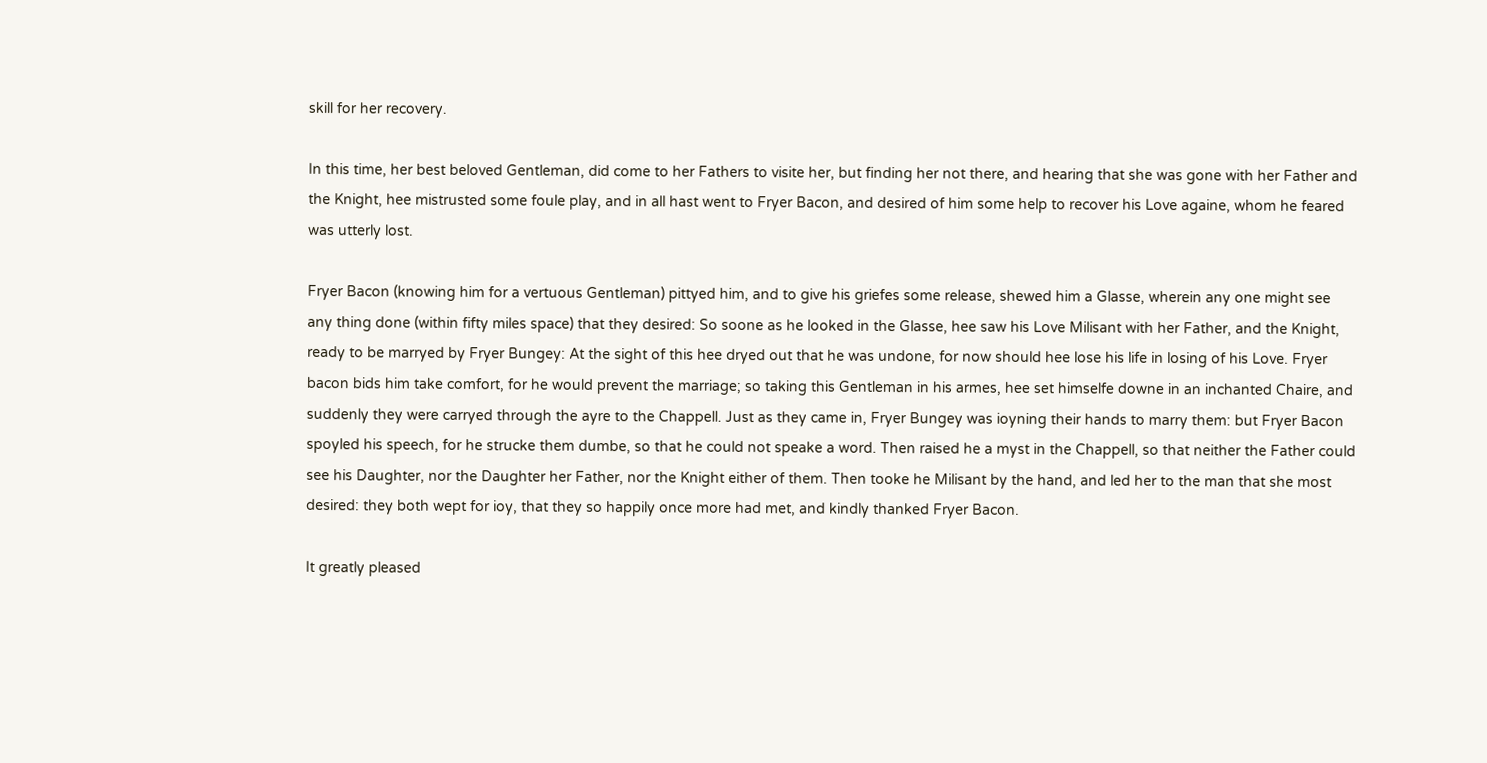skill for her recovery.

In this time, her best beloved Gentleman, did come to her Fathers to visite her, but finding her not there, and hearing that she was gone with her Father and the Knight, hee mistrusted some foule play, and in all hast went to Fryer Bacon, and desired of him some help to recover his Love againe, whom he feared was utterly lost.

Fryer Bacon (knowing him for a vertuous Gentleman) pittyed him, and to give his griefes some release, shewed him a Glasse, wherein any one might see any thing done (within fifty miles space) that they desired: So soone as he looked in the Glasse, hee saw his Love Milisant with her Father, and the Knight, ready to be marryed by Fryer Bungey: At the sight of this hee dryed out that he was undone, for now should hee lose his life in losing of his Love. Fryer bacon bids him take comfort, for he would prevent the marriage; so taking this Gentleman in his armes, hee set himselfe downe in an inchanted Chaire, and suddenly they were carryed through the ayre to the Chappell. Just as they came in, Fryer Bungey was ioyning their hands to marry them: but Fryer Bacon spoyled his speech, for he strucke them dumbe, so that he could not speake a word. Then raised he a myst in the Chappell, so that neither the Father could see his Daughter, nor the Daughter her Father, nor the Knight either of them. Then tooke he Milisant by the hand, and led her to the man that she most desired: they both wept for ioy, that they so happily once more had met, and kindly thanked Fryer Bacon.

It greatly pleased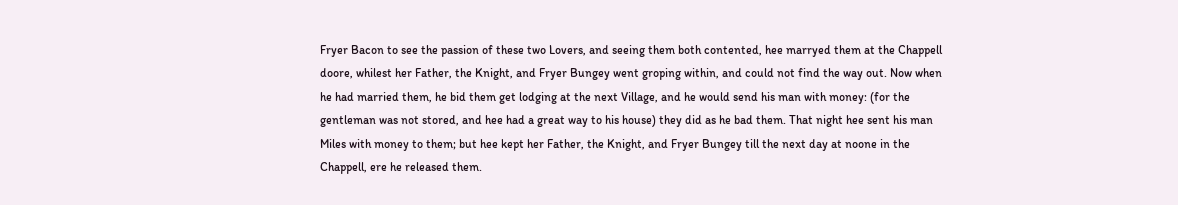Fryer Bacon to see the passion of these two Lovers, and seeing them both contented, hee marryed them at the Chappell doore, whilest her Father, the Knight, and Fryer Bungey went groping within, and could not find the way out. Now when he had married them, he bid them get lodging at the next Village, and he would send his man with money: (for the gentleman was not stored, and hee had a great way to his house) they did as he bad them. That night hee sent his man Miles with money to them; but hee kept her Father, the Knight, and Fryer Bungey till the next day at noone in the Chappell, ere he released them.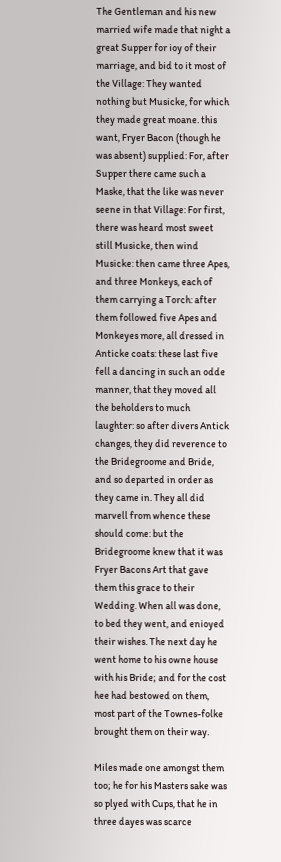The Gentleman and his new married wife made that night a great Supper for ioy of their marriage, and bid to it most of the Village: They wanted nothing but Musicke, for which they made great moane. this want, Fryer Bacon (though he was absent) supplied: For, after Supper there came such a Maske, that the like was never seene in that Village: For first, there was heard most sweet still Musicke, then wind Musicke: then came three Apes, and three Monkeys, each of them carrying a Torch: after them followed five Apes and Monkeyes more, all dressed in Anticke coats: these last five fell a dancing in such an odde manner, that they moved all the beholders to much laughter: so after divers Antick changes, they did reverence to the Bridegroome and Bride, and so departed in order as they came in. They all did marvell from whence these should come: but the Bridegroome knew that it was Fryer Bacons Art that gave them this grace to their Wedding. When all was done, to bed they went, and enioyed their wishes. The next day he went home to his owne house with his Bride; and for the cost hee had bestowed on them, most part of the Townes-folke brought them on their way.

Miles made one amongst them too; he for his Masters sake was so plyed with Cups, that he in three dayes was scarce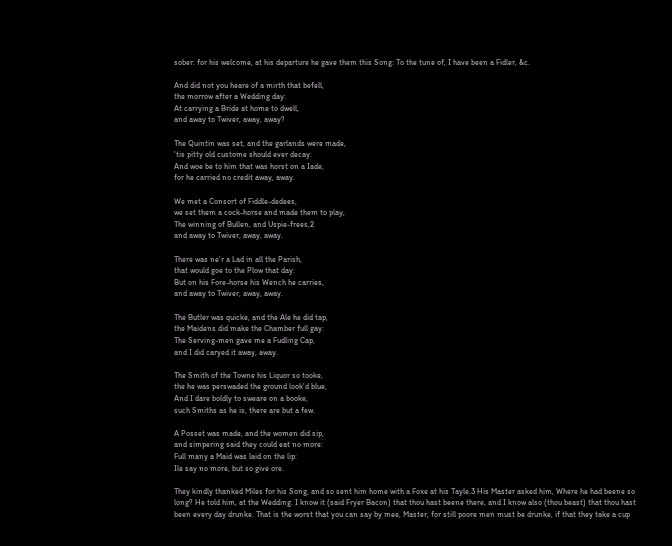sober: for his welcome, at his departure he gave them this Song: To the tune of, I have been a Fidler, &c.

And did not you heare of a mirth that befell,
the morrow after a Wedding day:
At carrying a Bride at home to dwell,
and away to Twiver, away, away?

The Quintin was set, and the garlands were made,
'tis pitty old custome should ever decay:
And woe be to him that was horst on a Iade,
for he carried no credit away, away.

We met a Consort of Fiddle-dedees,
we set them a cock-horse and made them to play,
The winning of Bullen, and Uspie-frees,2
and away to Twiver, away, away.

There was ne'r a Lad in all the Parish,
that would goe to the Plow that day:
But on his Fore-horse his Wench he carries,
and away to Twiver, away, away.

The Butler was quicke, and the Ale he did tap,
the Maidens did make the Chamber full gay:
The Serving-men gave me a Fudling Cap,
and I did caryed it away, away.

The Smith of the Towne his Liquor so tooke,
the he was perswaded the ground look'd blue,
And I dare boldly to sweare on a booke,
such Smiths as he is, there are but a few.

A Posset was made, and the women did sip,
and simpering said they could eat no more:
Full many a Maid was laid on the lip:
Ile say no more, but so give ore.

They kindly thanked Miles for his Song, and so sent him home with a Foxe at his Tayle.3 His Master asked him, Where he had beene so long? He told him, at the Wedding. I know it (said Fryer Bacon) that thou hast beene there, and I know also (thou beast) that thou hast been every day drunke. That is the worst that you can say by mee, Master, for still poore men must be drunke, if that they take a cup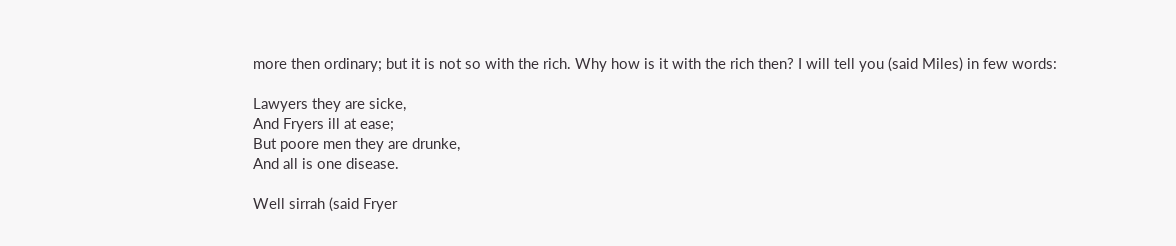more then ordinary; but it is not so with the rich. Why how is it with the rich then? I will tell you (said Miles) in few words:

Lawyers they are sicke,
And Fryers ill at ease;
But poore men they are drunke,
And all is one disease.

Well sirrah (said Fryer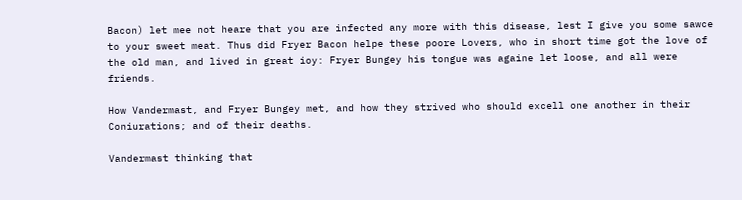Bacon) let mee not heare that you are infected any more with this disease, lest I give you some sawce to your sweet meat. Thus did Fryer Bacon helpe these poore Lovers, who in short time got the love of the old man, and lived in great ioy: Fryer Bungey his tongue was againe let loose, and all were friends.

How Vandermast, and Fryer Bungey met, and how they strived who should excell one another in their Coniurations; and of their deaths.

Vandermast thinking that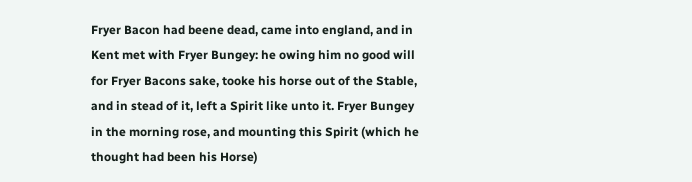Fryer Bacon had beene dead, came into england, and in Kent met with Fryer Bungey: he owing him no good will for Fryer Bacons sake, tooke his horse out of the Stable, and in stead of it, left a Spirit like unto it. Fryer Bungey in the morning rose, and mounting this Spirit (which he thought had been his Horse)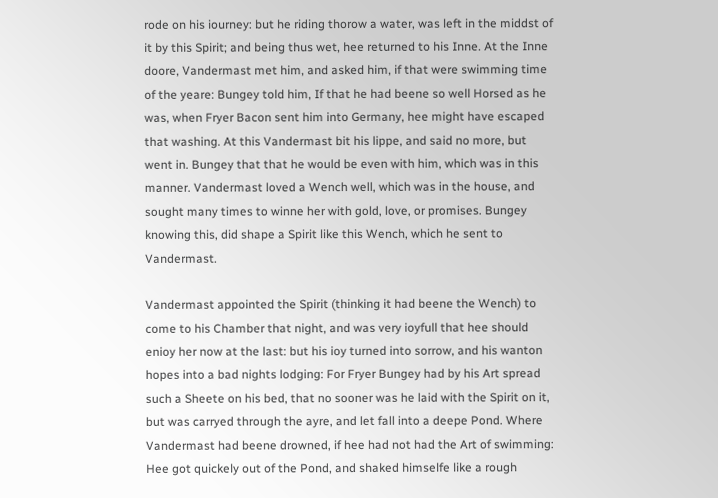rode on his iourney: but he riding thorow a water, was left in the middst of it by this Spirit; and being thus wet, hee returned to his Inne. At the Inne doore, Vandermast met him, and asked him, if that were swimming time of the yeare: Bungey told him, If that he had beene so well Horsed as he was, when Fryer Bacon sent him into Germany, hee might have escaped that washing. At this Vandermast bit his lippe, and said no more, but went in. Bungey that that he would be even with him, which was in this manner. Vandermast loved a Wench well, which was in the house, and sought many times to winne her with gold, love, or promises. Bungey knowing this, did shape a Spirit like this Wench, which he sent to Vandermast.

Vandermast appointed the Spirit (thinking it had beene the Wench) to come to his Chamber that night, and was very ioyfull that hee should enioy her now at the last: but his ioy turned into sorrow, and his wanton hopes into a bad nights lodging: For Fryer Bungey had by his Art spread such a Sheete on his bed, that no sooner was he laid with the Spirit on it, but was carryed through the ayre, and let fall into a deepe Pond. Where Vandermast had beene drowned, if hee had not had the Art of swimming: Hee got quickely out of the Pond, and shaked himselfe like a rough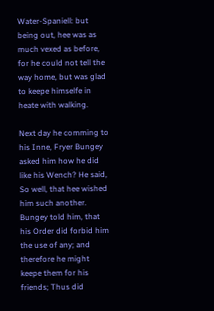Water-Spaniell: but being out, hee was as much vexed as before, for he could not tell the way home, but was glad to keepe himselfe in heate with walking.

Next day he comming to his Inne, Fryer Bungey asked him how he did like his Wench? He said, So well, that hee wished him such another. Bungey told him, that his Order did forbid him the use of any; and therefore he might keepe them for his friends; Thus did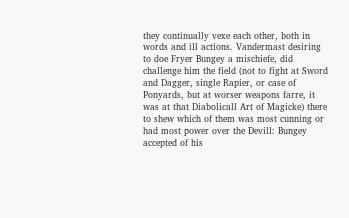they continually vexe each other, both in words and ill actions. Vandermast desiring to doe Fryer Bungey a mischiefe, did challenge him the field (not to fight at Sword and Dagger, single Rapier, or case of Ponyards, but at worser weapons farre, it was at that Diabolicall Art of Magicke) there to shew which of them was most cunning or had most power over the Devill: Bungey accepted of his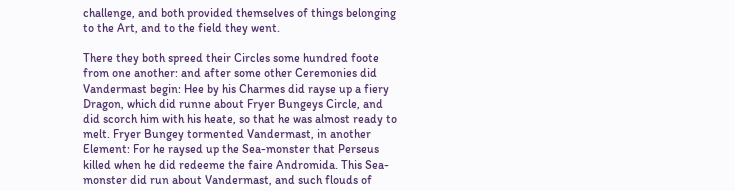challenge, and both provided themselves of things belonging to the Art, and to the field they went.

There they both spreed their Circles some hundred foote from one another: and after some other Ceremonies did Vandermast begin: Hee by his Charmes did rayse up a fiery Dragon, which did runne about Fryer Bungeys Circle, and did scorch him with his heate, so that he was almost ready to melt. Fryer Bungey tormented Vandermast, in another Element: For he raysed up the Sea-monster that Perseus killed when he did redeeme the faire Andromida. This Sea-monster did run about Vandermast, and such flouds of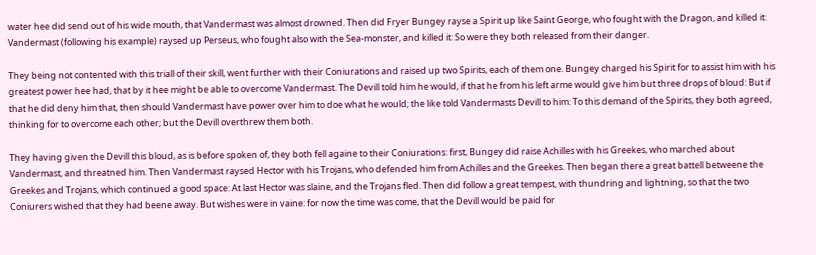water hee did send out of his wide mouth, that Vandermast was almost drowned. Then did Fryer Bungey rayse a Spirit up like Saint George, who fought with the Dragon, and killed it: Vandermast (following his example) raysed up Perseus, who fought also with the Sea-monster, and killed it: So were they both released from their danger.

They being not contented with this triall of their skill, went further with their Coniurations and raised up two Spirits, each of them one. Bungey charged his Spirit for to assist him with his greatest power hee had, that by it hee might be able to overcome Vandermast. The Devill told him he would, if that he from his left arme would give him but three drops of bloud: But if that he did deny him that, then should Vandermast have power over him to doe what he would; the like told Vandermasts Devill to him: To this demand of the Spirits, they both agreed, thinking for to overcome each other; but the Devill overthrew them both.

They having given the Devill this bloud, as is before spoken of, they both fell againe to their Coniurations: first, Bungey did raise Achilles with his Greekes, who marched about Vandermast, and threatned him. Then Vandermast raysed Hector with his Trojans, who defended him from Achilles and the Greekes. Then began there a great battell betweene the Greekes and Trojans, which continued a good space: At last Hector was slaine, and the Trojans fled. Then did follow a great tempest, with thundring and lightning, so that the two Coniurers wished that they had beene away. But wishes were in vaine: for now the time was come, that the Devill would be paid for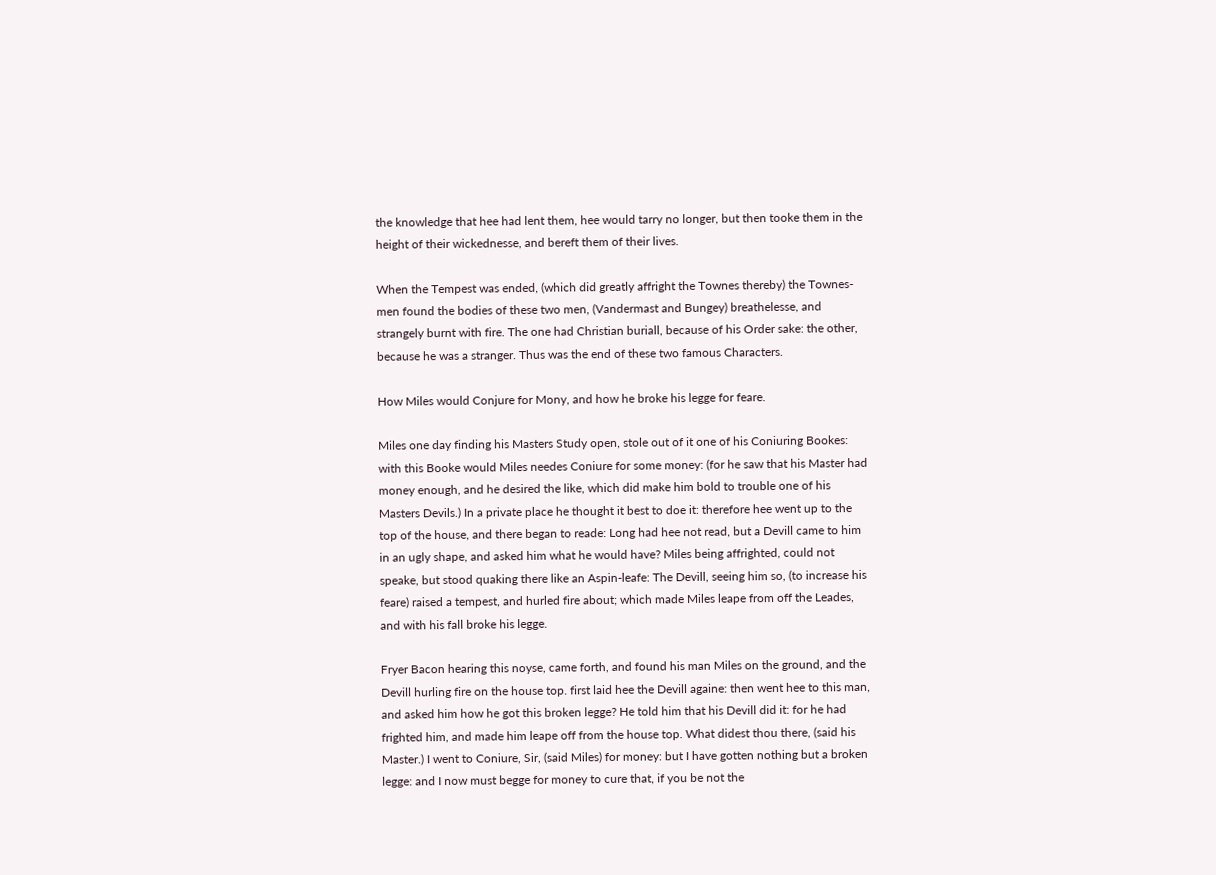the knowledge that hee had lent them, hee would tarry no longer, but then tooke them in the height of their wickednesse, and bereft them of their lives.

When the Tempest was ended, (which did greatly affright the Townes thereby) the Townes-men found the bodies of these two men, (Vandermast and Bungey) breathelesse, and strangely burnt with fire. The one had Christian buriall, because of his Order sake: the other, because he was a stranger. Thus was the end of these two famous Characters.

How Miles would Conjure for Mony, and how he broke his legge for feare.

Miles one day finding his Masters Study open, stole out of it one of his Coniuring Bookes: with this Booke would Miles needes Coniure for some money: (for he saw that his Master had money enough, and he desired the like, which did make him bold to trouble one of his Masters Devils.) In a private place he thought it best to doe it: therefore hee went up to the top of the house, and there began to reade: Long had hee not read, but a Devill came to him in an ugly shape, and asked him what he would have? Miles being affrighted, could not speake, but stood quaking there like an Aspin-leafe: The Devill, seeing him so, (to increase his feare) raised a tempest, and hurled fire about; which made Miles leape from off the Leades, and with his fall broke his legge.

Fryer Bacon hearing this noyse, came forth, and found his man Miles on the ground, and the Devill hurling fire on the house top. first laid hee the Devill againe: then went hee to this man, and asked him how he got this broken legge? He told him that his Devill did it: for he had frighted him, and made him leape off from the house top. What didest thou there, (said his Master.) I went to Coniure, Sir, (said Miles) for money: but I have gotten nothing but a broken legge: and I now must begge for money to cure that, if you be not the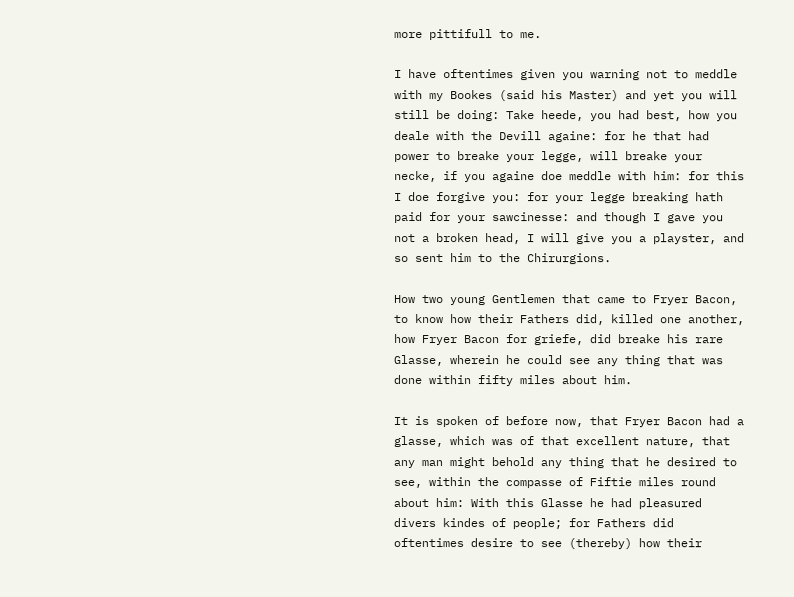more pittifull to me.

I have oftentimes given you warning not to meddle with my Bookes (said his Master) and yet you will still be doing: Take heede, you had best, how you deale with the Devill againe: for he that had power to breake your legge, will breake your necke, if you againe doe meddle with him: for this I doe forgive you: for your legge breaking hath paid for your sawcinesse: and though I gave you not a broken head, I will give you a playster, and so sent him to the Chirurgions.

How two young Gentlemen that came to Fryer Bacon, to know how their Fathers did, killed one another, how Fryer Bacon for griefe, did breake his rare Glasse, wherein he could see any thing that was done within fifty miles about him.

It is spoken of before now, that Fryer Bacon had a glasse, which was of that excellent nature, that any man might behold any thing that he desired to see, within the compasse of Fiftie miles round about him: With this Glasse he had pleasured divers kindes of people; for Fathers did oftentimes desire to see (thereby) how their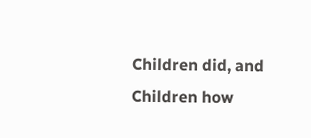Children did, and Children how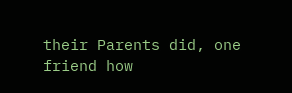their Parents did, one friend how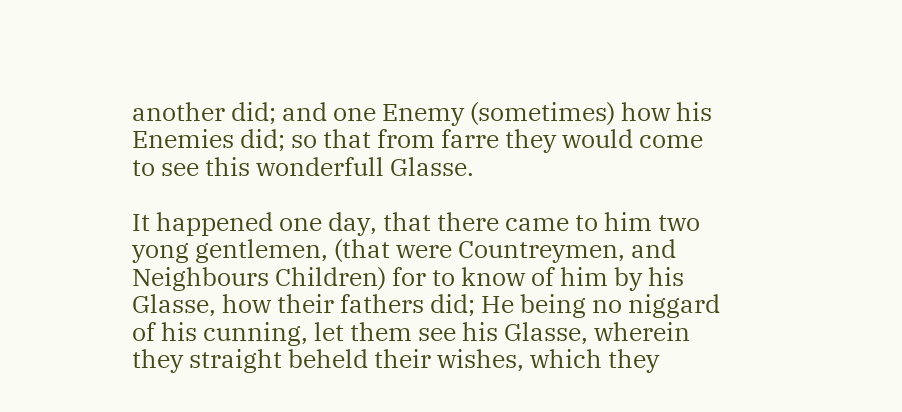another did; and one Enemy (sometimes) how his Enemies did; so that from farre they would come to see this wonderfull Glasse.

It happened one day, that there came to him two yong gentlemen, (that were Countreymen, and Neighbours Children) for to know of him by his Glasse, how their fathers did; He being no niggard of his cunning, let them see his Glasse, wherein they straight beheld their wishes, which they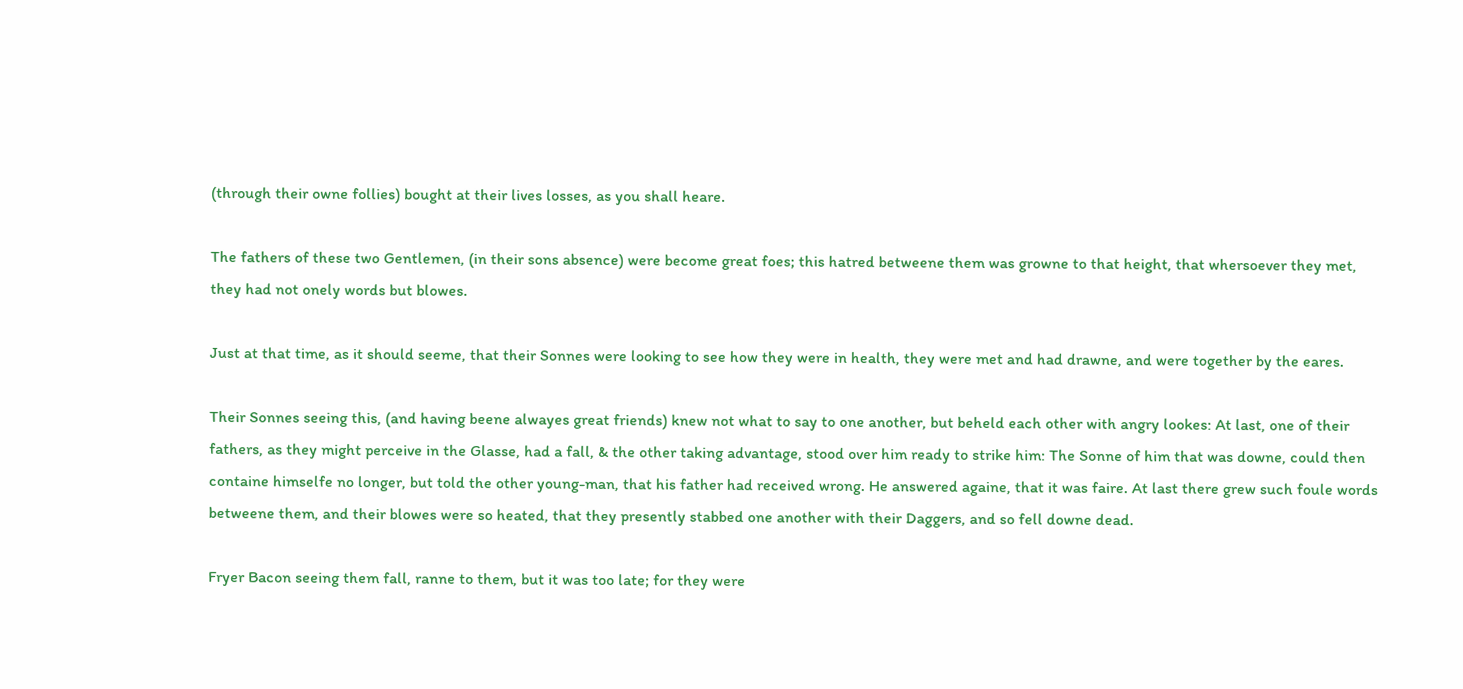(through their owne follies) bought at their lives losses, as you shall heare.

The fathers of these two Gentlemen, (in their sons absence) were become great foes; this hatred betweene them was growne to that height, that whersoever they met, they had not onely words but blowes.

Just at that time, as it should seeme, that their Sonnes were looking to see how they were in health, they were met and had drawne, and were together by the eares.

Their Sonnes seeing this, (and having beene alwayes great friends) knew not what to say to one another, but beheld each other with angry lookes: At last, one of their fathers, as they might perceive in the Glasse, had a fall, & the other taking advantage, stood over him ready to strike him: The Sonne of him that was downe, could then containe himselfe no longer, but told the other young-man, that his father had received wrong. He answered againe, that it was faire. At last there grew such foule words betweene them, and their blowes were so heated, that they presently stabbed one another with their Daggers, and so fell downe dead.

Fryer Bacon seeing them fall, ranne to them, but it was too late; for they were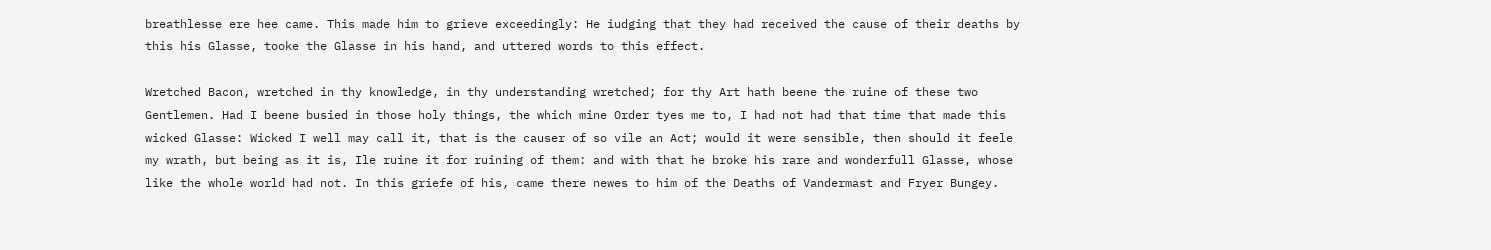breathlesse ere hee came. This made him to grieve exceedingly: He iudging that they had received the cause of their deaths by this his Glasse, tooke the Glasse in his hand, and uttered words to this effect.

Wretched Bacon, wretched in thy knowledge, in thy understanding wretched; for thy Art hath beene the ruine of these two Gentlemen. Had I beene busied in those holy things, the which mine Order tyes me to, I had not had that time that made this wicked Glasse: Wicked I well may call it, that is the causer of so vile an Act; would it were sensible, then should it feele my wrath, but being as it is, Ile ruine it for ruining of them: and with that he broke his rare and wonderfull Glasse, whose like the whole world had not. In this griefe of his, came there newes to him of the Deaths of Vandermast and Fryer Bungey.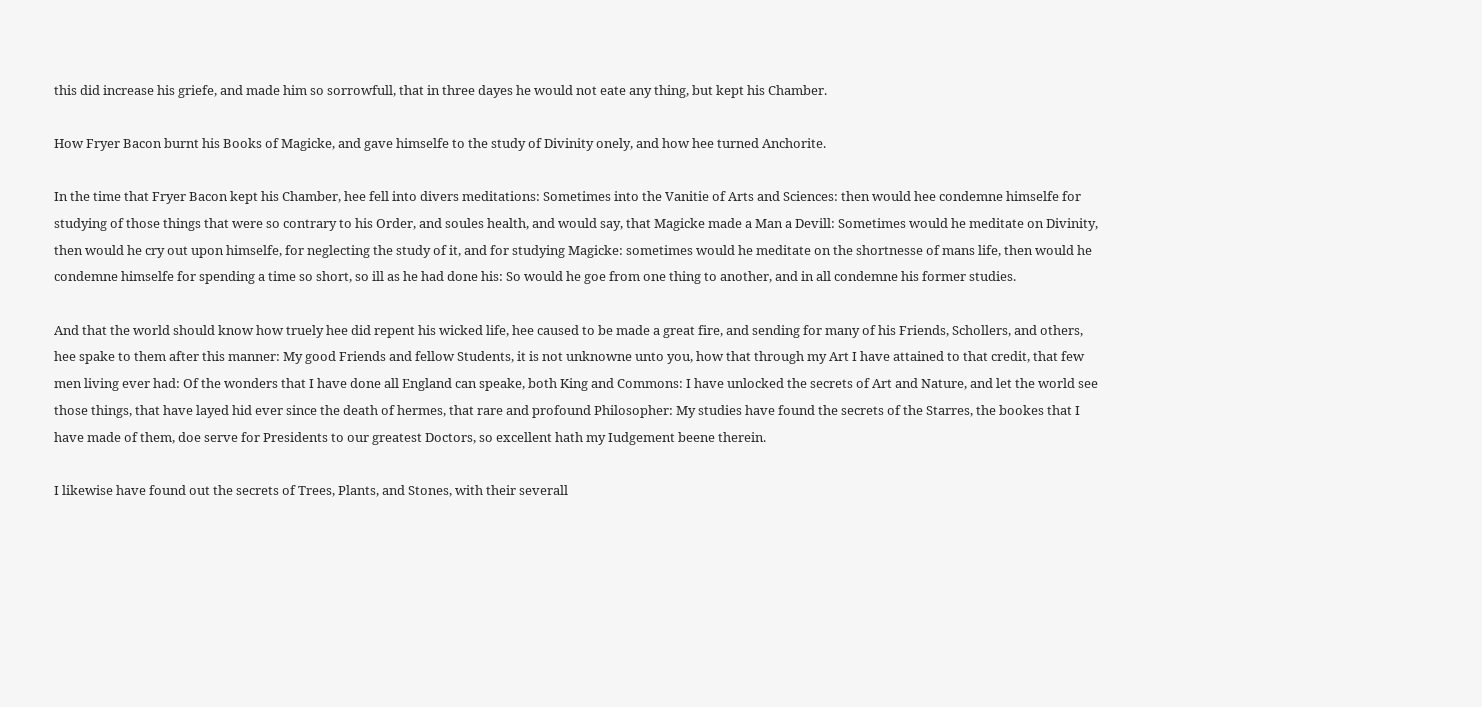this did increase his griefe, and made him so sorrowfull, that in three dayes he would not eate any thing, but kept his Chamber.

How Fryer Bacon burnt his Books of Magicke, and gave himselfe to the study of Divinity onely, and how hee turned Anchorite.

In the time that Fryer Bacon kept his Chamber, hee fell into divers meditations: Sometimes into the Vanitie of Arts and Sciences: then would hee condemne himselfe for studying of those things that were so contrary to his Order, and soules health, and would say, that Magicke made a Man a Devill: Sometimes would he meditate on Divinity, then would he cry out upon himselfe, for neglecting the study of it, and for studying Magicke: sometimes would he meditate on the shortnesse of mans life, then would he condemne himselfe for spending a time so short, so ill as he had done his: So would he goe from one thing to another, and in all condemne his former studies.

And that the world should know how truely hee did repent his wicked life, hee caused to be made a great fire, and sending for many of his Friends, Schollers, and others, hee spake to them after this manner: My good Friends and fellow Students, it is not unknowne unto you, how that through my Art I have attained to that credit, that few men living ever had: Of the wonders that I have done all England can speake, both King and Commons: I have unlocked the secrets of Art and Nature, and let the world see those things, that have layed hid ever since the death of hermes, that rare and profound Philosopher: My studies have found the secrets of the Starres, the bookes that I have made of them, doe serve for Presidents to our greatest Doctors, so excellent hath my Iudgement beene therein.

I likewise have found out the secrets of Trees, Plants, and Stones, with their severall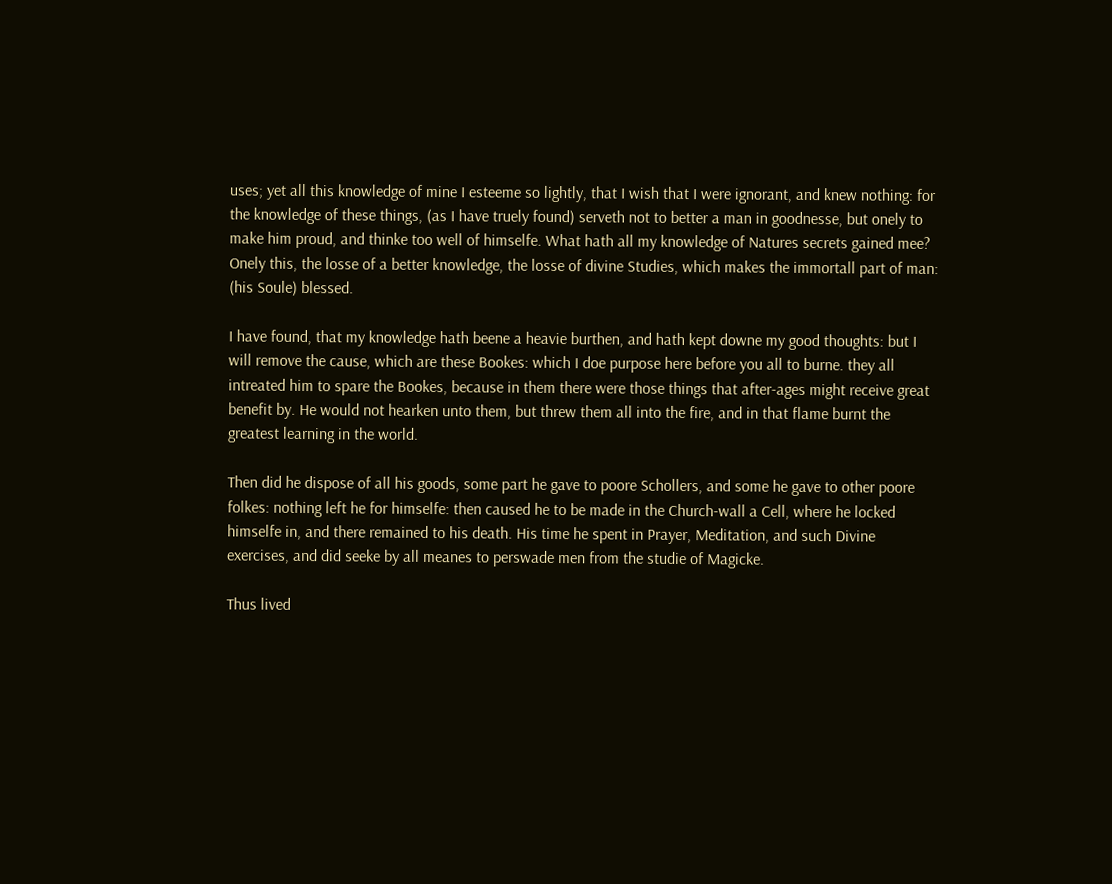uses; yet all this knowledge of mine I esteeme so lightly, that I wish that I were ignorant, and knew nothing: for the knowledge of these things, (as I have truely found) serveth not to better a man in goodnesse, but onely to make him proud, and thinke too well of himselfe. What hath all my knowledge of Natures secrets gained mee? Onely this, the losse of a better knowledge, the losse of divine Studies, which makes the immortall part of man: (his Soule) blessed.

I have found, that my knowledge hath beene a heavie burthen, and hath kept downe my good thoughts: but I will remove the cause, which are these Bookes: which I doe purpose here before you all to burne. they all intreated him to spare the Bookes, because in them there were those things that after-ages might receive great benefit by. He would not hearken unto them, but threw them all into the fire, and in that flame burnt the greatest learning in the world.

Then did he dispose of all his goods, some part he gave to poore Schollers, and some he gave to other poore folkes: nothing left he for himselfe: then caused he to be made in the Church-wall a Cell, where he locked himselfe in, and there remained to his death. His time he spent in Prayer, Meditation, and such Divine exercises, and did seeke by all meanes to perswade men from the studie of Magicke.

Thus lived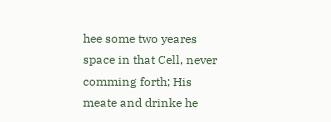hee some two yeares space in that Cell, never comming forth; His meate and drinke he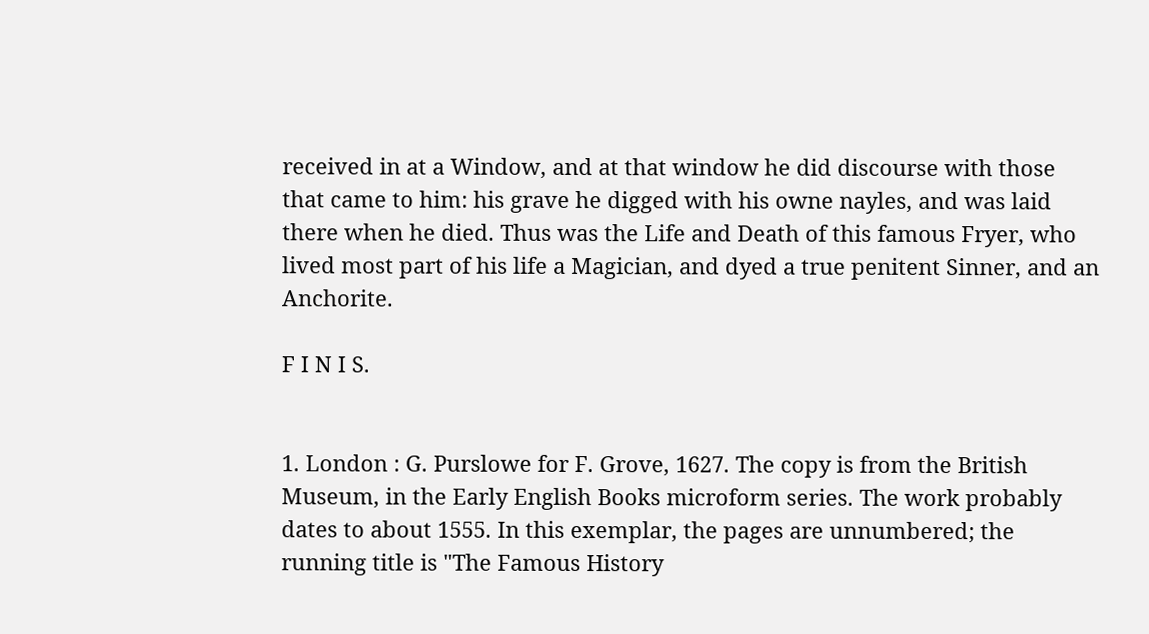received in at a Window, and at that window he did discourse with those that came to him: his grave he digged with his owne nayles, and was laid there when he died. Thus was the Life and Death of this famous Fryer, who lived most part of his life a Magician, and dyed a true penitent Sinner, and an Anchorite.

F I N I S.


1. London : G. Purslowe for F. Grove, 1627. The copy is from the British Museum, in the Early English Books microform series. The work probably dates to about 1555. In this exemplar, the pages are unnumbered; the running title is "The Famous History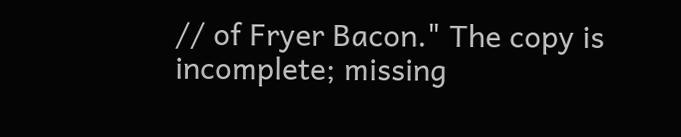// of Fryer Bacon." The copy is incomplete; missing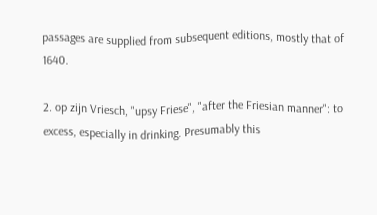passages are supplied from subsequent editions, mostly that of 1640.

2. op zijn Vriesch, "upsy Friese", "after the Friesian manner": to excess, especially in drinking. Presumably this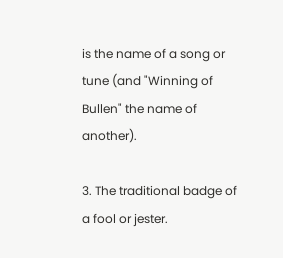is the name of a song or tune (and "Winning of Bullen" the name of another).

3. The traditional badge of a fool or jester.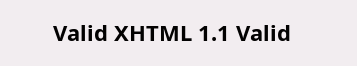Valid XHTML 1.1 Valid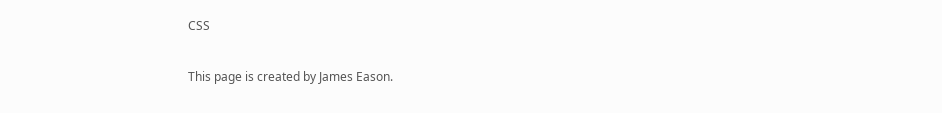CSS

This page is created by James Eason.